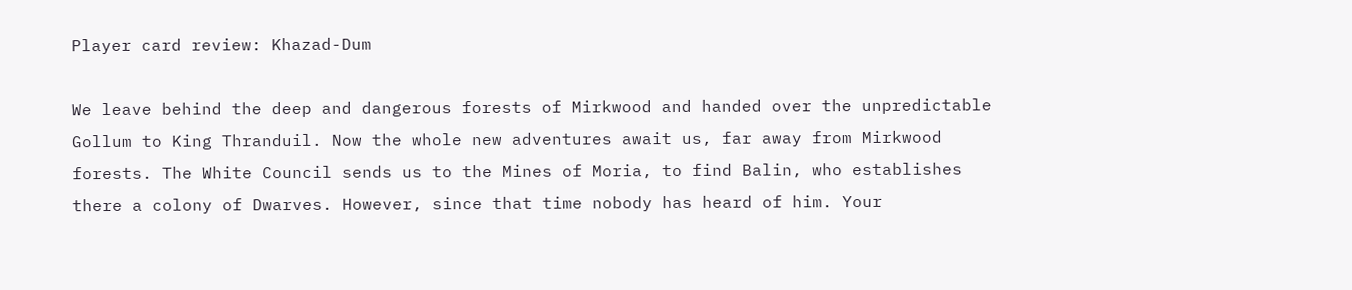Player card review: Khazad-Dum

We leave behind the deep and dangerous forests of Mirkwood and handed over the unpredictable Gollum to King Thranduil. Now the whole new adventures await us, far away from Mirkwood forests. The White Council sends us to the Mines of Moria, to find Balin, who establishes there a colony of Dwarves. However, since that time nobody has heard of him. Your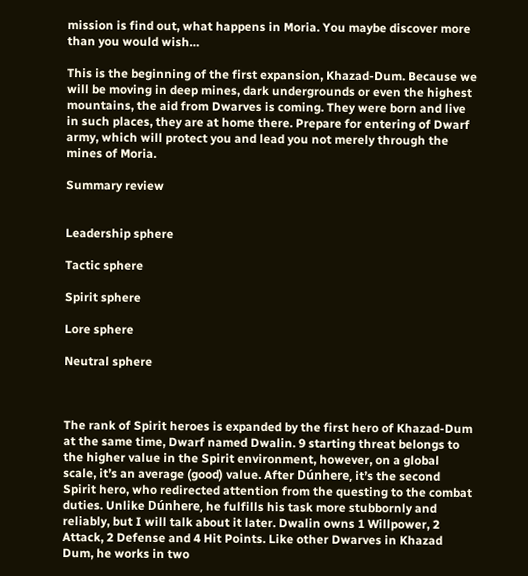mission is find out, what happens in Moria. You maybe discover more than you would wish…

This is the beginning of the first expansion, Khazad-Dum. Because we will be moving in deep mines, dark undergrounds or even the highest mountains, the aid from Dwarves is coming. They were born and live in such places, they are at home there. Prepare for entering of Dwarf army, which will protect you and lead you not merely through the mines of Moria.

Summary review


Leadership sphere

Tactic sphere

Spirit sphere

Lore sphere

Neutral sphere



The rank of Spirit heroes is expanded by the first hero of Khazad-Dum at the same time, Dwarf named Dwalin. 9 starting threat belongs to the higher value in the Spirit environment, however, on a global scale, it’s an average (good) value. After Dúnhere, it’s the second Spirit hero, who redirected attention from the questing to the combat duties. Unlike Dúnhere, he fulfills his task more stubbornly and reliably, but I will talk about it later. Dwalin owns 1 Willpower, 2 Attack, 2 Defense and 4 Hit Points. Like other Dwarves in Khazad Dum, he works in two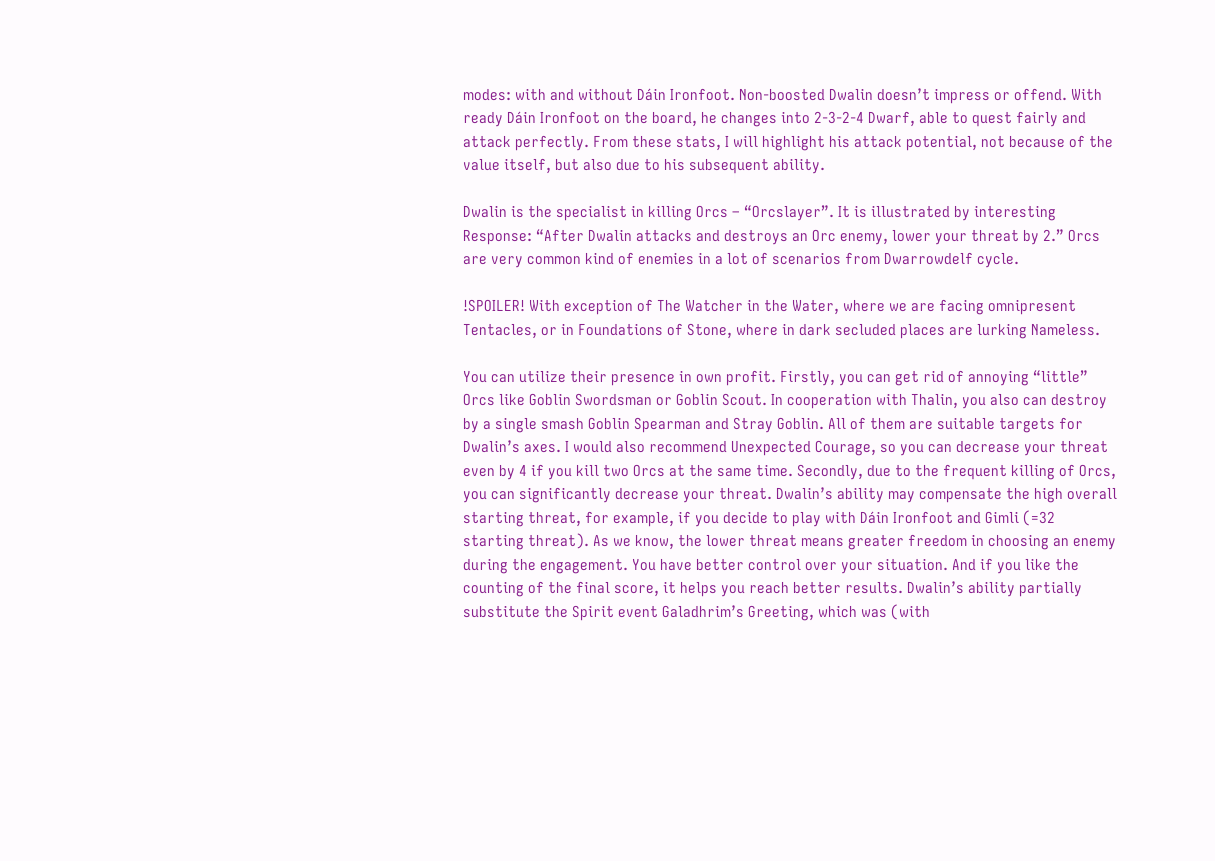modes: with and without Dáin Ironfoot. Non-boosted Dwalin doesn’t impress or offend. With ready Dáin Ironfoot on the board, he changes into 2-3-2-4 Dwarf, able to quest fairly and attack perfectly. From these stats, I will highlight his attack potential, not because of the value itself, but also due to his subsequent ability.

Dwalin is the specialist in killing Orcs – “Orcslayer”. It is illustrated by interesting Response: “After Dwalin attacks and destroys an Orc enemy, lower your threat by 2.” Orcs are very common kind of enemies in a lot of scenarios from Dwarrowdelf cycle.

!SPOILER! With exception of The Watcher in the Water, where we are facing omnipresent Tentacles, or in Foundations of Stone, where in dark secluded places are lurking Nameless.

You can utilize their presence in own profit. Firstly, you can get rid of annoying “little” Orcs like Goblin Swordsman or Goblin Scout. In cooperation with Thalin, you also can destroy by a single smash Goblin Spearman and Stray Goblin. All of them are suitable targets for Dwalin’s axes. I would also recommend Unexpected Courage, so you can decrease your threat even by 4 if you kill two Orcs at the same time. Secondly, due to the frequent killing of Orcs, you can significantly decrease your threat. Dwalin’s ability may compensate the high overall starting threat, for example, if you decide to play with Dáin Ironfoot and Gimli (=32 starting threat). As we know, the lower threat means greater freedom in choosing an enemy during the engagement. You have better control over your situation. And if you like the counting of the final score, it helps you reach better results. Dwalin’s ability partially substitute the Spirit event Galadhrim’s Greeting, which was (with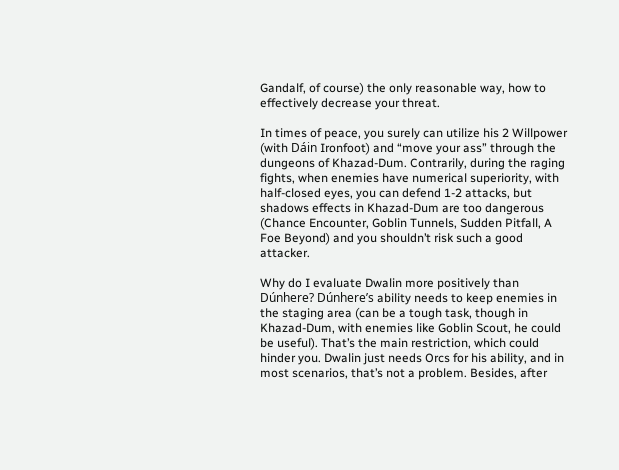Gandalf, of course) the only reasonable way, how to effectively decrease your threat.

In times of peace, you surely can utilize his 2 Willpower (with Dáin Ironfoot) and “move your ass” through the dungeons of Khazad-Dum. Contrarily, during the raging fights, when enemies have numerical superiority, with half-closed eyes, you can defend 1-2 attacks, but shadows effects in Khazad-Dum are too dangerous (Chance Encounter, Goblin Tunnels, Sudden Pitfall, A Foe Beyond) and you shouldn’t risk such a good attacker.

Why do I evaluate Dwalin more positively than Dúnhere? Dúnhere’s ability needs to keep enemies in the staging area (can be a tough task, though in Khazad-Dum, with enemies like Goblin Scout, he could be useful). That’s the main restriction, which could hinder you. Dwalin just needs Orcs for his ability, and in most scenarios, that’s not a problem. Besides, after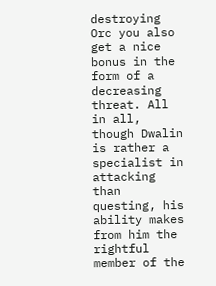destroying Orc you also get a nice bonus in the form of a decreasing threat. All in all, though Dwalin is rather a specialist in attacking than questing, his ability makes from him the rightful member of the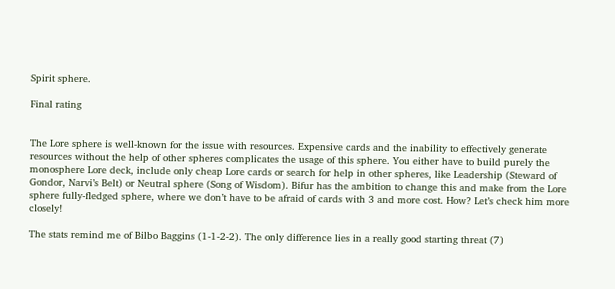Spirit sphere.

Final rating


The Lore sphere is well-known for the issue with resources. Expensive cards and the inability to effectively generate resources without the help of other spheres complicates the usage of this sphere. You either have to build purely the monosphere Lore deck, include only cheap Lore cards or search for help in other spheres, like Leadership (Steward of Gondor, Narvi’s Belt) or Neutral sphere (Song of Wisdom). Bifur has the ambition to change this and make from the Lore sphere fully-fledged sphere, where we don’t have to be afraid of cards with 3 and more cost. How? Let’s check him more closely!

The stats remind me of Bilbo Baggins (1-1-2-2). The only difference lies in a really good starting threat (7)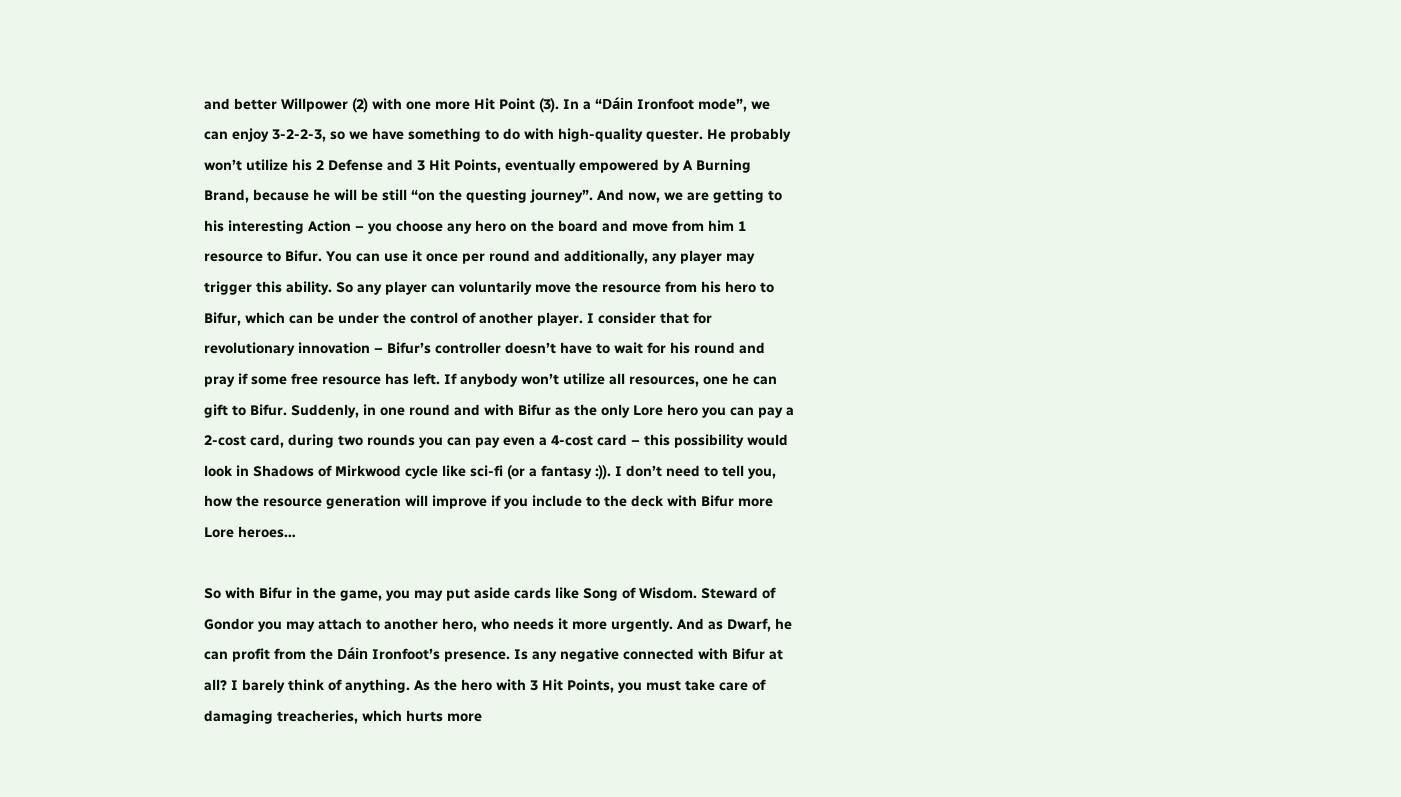and better Willpower (2) with one more Hit Point (3). In a “Dáin Ironfoot mode”, we can enjoy 3-2-2-3, so we have something to do with high-quality quester. He probably won’t utilize his 2 Defense and 3 Hit Points, eventually empowered by A Burning Brand, because he will be still “on the questing journey”. And now, we are getting to his interesting Action – you choose any hero on the board and move from him 1 resource to Bifur. You can use it once per round and additionally, any player may trigger this ability. So any player can voluntarily move the resource from his hero to Bifur, which can be under the control of another player. I consider that for revolutionary innovation – Bifur’s controller doesn’t have to wait for his round and pray if some free resource has left. If anybody won’t utilize all resources, one he can gift to Bifur. Suddenly, in one round and with Bifur as the only Lore hero you can pay a 2-cost card, during two rounds you can pay even a 4-cost card – this possibility would look in Shadows of Mirkwood cycle like sci-fi (or a fantasy :)). I don’t need to tell you, how the resource generation will improve if you include to the deck with Bifur more Lore heroes…

So with Bifur in the game, you may put aside cards like Song of Wisdom. Steward of Gondor you may attach to another hero, who needs it more urgently. And as Dwarf, he can profit from the Dáin Ironfoot’s presence. Is any negative connected with Bifur at all? I barely think of anything. As the hero with 3 Hit Points, you must take care of damaging treacheries, which hurts more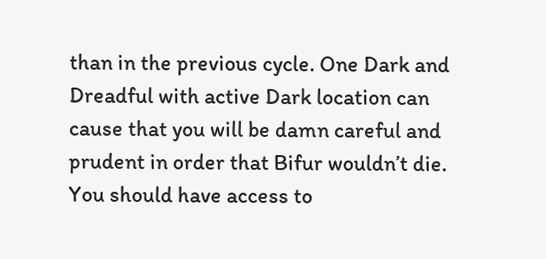than in the previous cycle. One Dark and Dreadful with active Dark location can cause that you will be damn careful and prudent in order that Bifur wouldn’t die. You should have access to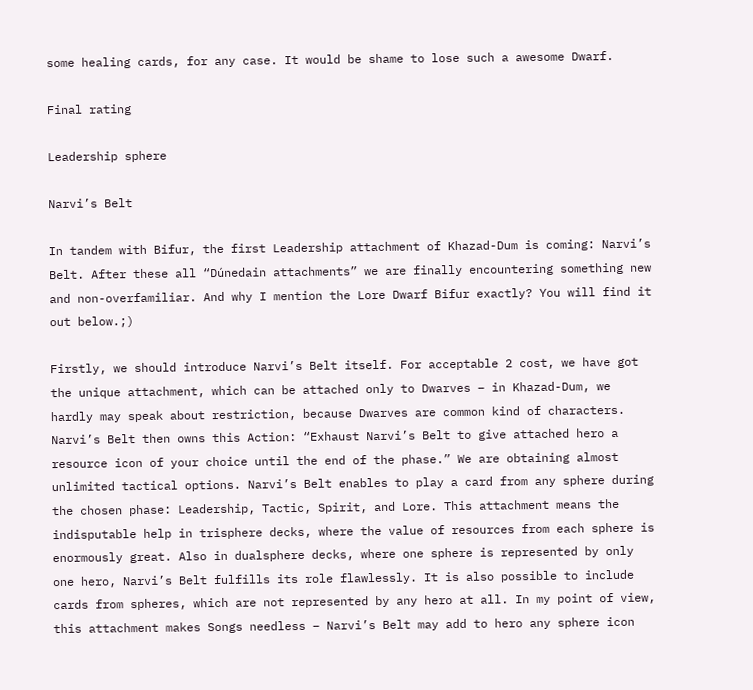some healing cards, for any case. It would be shame to lose such a awesome Dwarf.

Final rating

Leadership sphere

Narvi’s Belt

In tandem with Bifur, the first Leadership attachment of Khazad-Dum is coming: Narvi’s Belt. After these all “Dúnedain attachments” we are finally encountering something new and non-overfamiliar. And why I mention the Lore Dwarf Bifur exactly? You will find it out below.;)

Firstly, we should introduce Narvi’s Belt itself. For acceptable 2 cost, we have got the unique attachment, which can be attached only to Dwarves – in Khazad-Dum, we hardly may speak about restriction, because Dwarves are common kind of characters. Narvi’s Belt then owns this Action: “Exhaust Narvi’s Belt to give attached hero a resource icon of your choice until the end of the phase.” We are obtaining almost unlimited tactical options. Narvi’s Belt enables to play a card from any sphere during the chosen phase: Leadership, Tactic, Spirit, and Lore. This attachment means the indisputable help in trisphere decks, where the value of resources from each sphere is enormously great. Also in dualsphere decks, where one sphere is represented by only one hero, Narvi’s Belt fulfills its role flawlessly. It is also possible to include cards from spheres, which are not represented by any hero at all. In my point of view, this attachment makes Songs needless – Narvi’s Belt may add to hero any sphere icon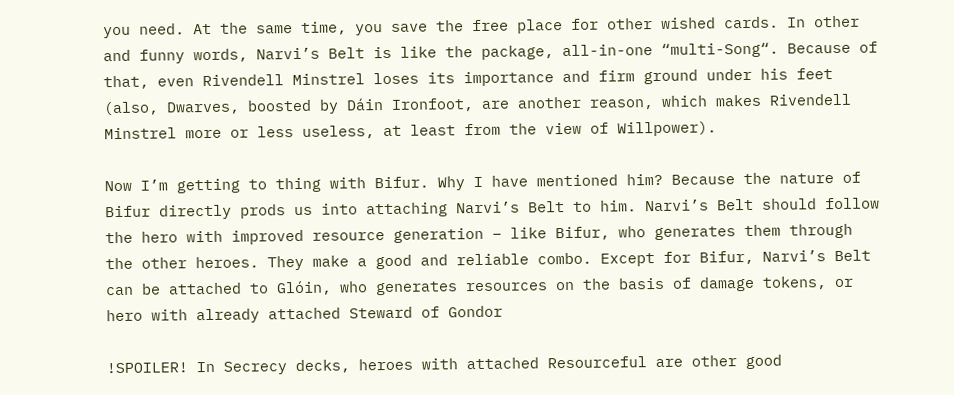you need. At the same time, you save the free place for other wished cards. In other and funny words, Narvi’s Belt is like the package, all-in-one “multi-Song“. Because of that, even Rivendell Minstrel loses its importance and firm ground under his feet (also, Dwarves, boosted by Dáin Ironfoot, are another reason, which makes Rivendell Minstrel more or less useless, at least from the view of Willpower).

Now I’m getting to thing with Bifur. Why I have mentioned him? Because the nature of Bifur directly prods us into attaching Narvi’s Belt to him. Narvi’s Belt should follow the hero with improved resource generation – like Bifur, who generates them through the other heroes. They make a good and reliable combo. Except for Bifur, Narvi’s Belt can be attached to Glóin, who generates resources on the basis of damage tokens, or hero with already attached Steward of Gondor

!SPOILER! In Secrecy decks, heroes with attached Resourceful are other good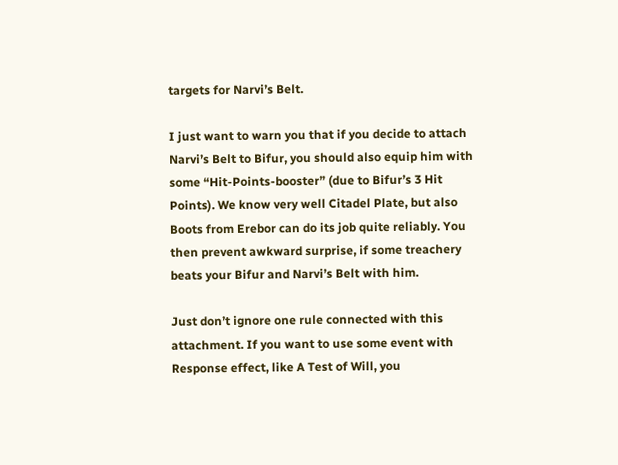targets for Narvi’s Belt.

I just want to warn you that if you decide to attach Narvi’s Belt to Bifur, you should also equip him with some “Hit-Points-booster” (due to Bifur’s 3 Hit Points). We know very well Citadel Plate, but also Boots from Erebor can do its job quite reliably. You then prevent awkward surprise, if some treachery beats your Bifur and Narvi’s Belt with him.

Just don’t ignore one rule connected with this attachment. If you want to use some event with Response effect, like A Test of Will, you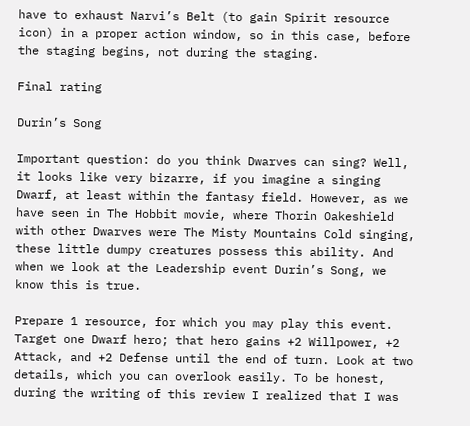have to exhaust Narvi’s Belt (to gain Spirit resource icon) in a proper action window, so in this case, before the staging begins, not during the staging.

Final rating

Durin’s Song

Important question: do you think Dwarves can sing? Well, it looks like very bizarre, if you imagine a singing Dwarf, at least within the fantasy field. However, as we have seen in The Hobbit movie, where Thorin Oakeshield with other Dwarves were The Misty Mountains Cold singing, these little dumpy creatures possess this ability. And when we look at the Leadership event Durin’s Song, we know this is true.

Prepare 1 resource, for which you may play this event. Target one Dwarf hero; that hero gains +2 Willpower, +2 Attack, and +2 Defense until the end of turn. Look at two details, which you can overlook easily. To be honest, during the writing of this review I realized that I was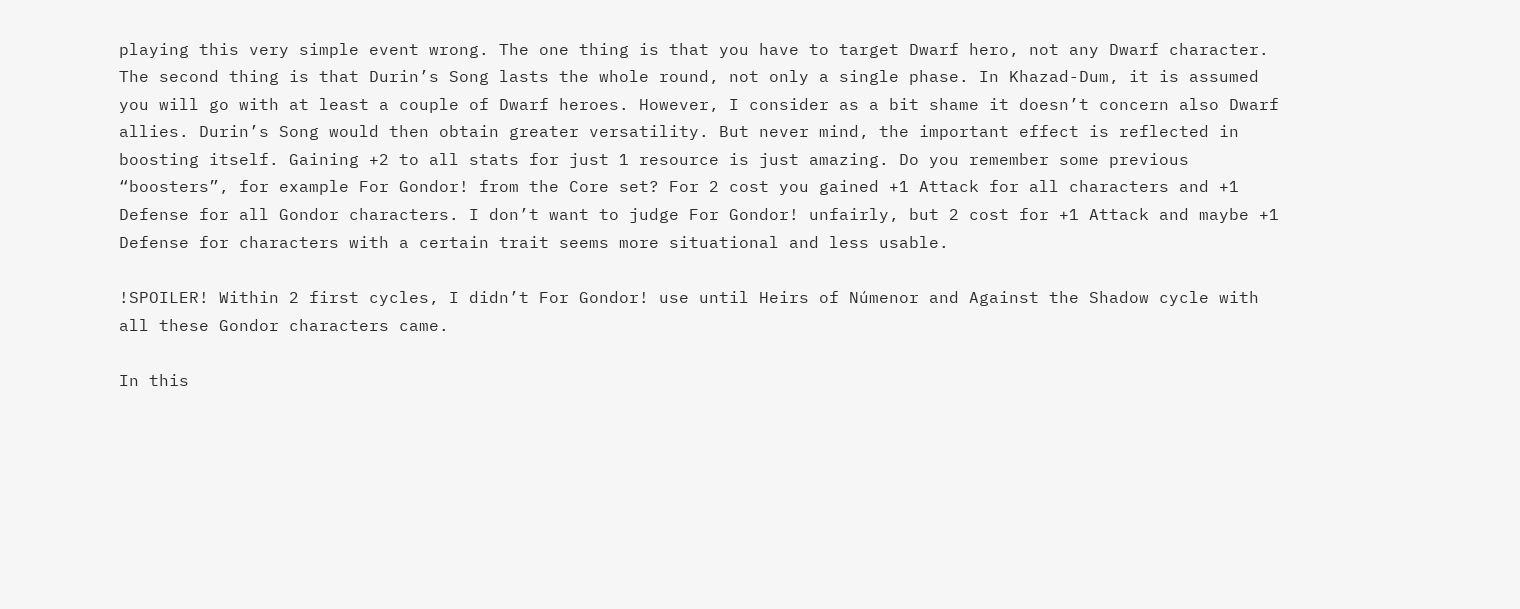playing this very simple event wrong. The one thing is that you have to target Dwarf hero, not any Dwarf character. The second thing is that Durin’s Song lasts the whole round, not only a single phase. In Khazad-Dum, it is assumed you will go with at least a couple of Dwarf heroes. However, I consider as a bit shame it doesn’t concern also Dwarf allies. Durin’s Song would then obtain greater versatility. But never mind, the important effect is reflected in boosting itself. Gaining +2 to all stats for just 1 resource is just amazing. Do you remember some previous “boosters”, for example For Gondor! from the Core set? For 2 cost you gained +1 Attack for all characters and +1 Defense for all Gondor characters. I don’t want to judge For Gondor! unfairly, but 2 cost for +1 Attack and maybe +1 Defense for characters with a certain trait seems more situational and less usable.

!SPOILER! Within 2 first cycles, I didn’t For Gondor! use until Heirs of Númenor and Against the Shadow cycle with all these Gondor characters came.

In this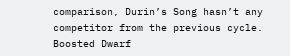comparison, Durin’s Song hasn’t any competitor from the previous cycle. Boosted Dwarf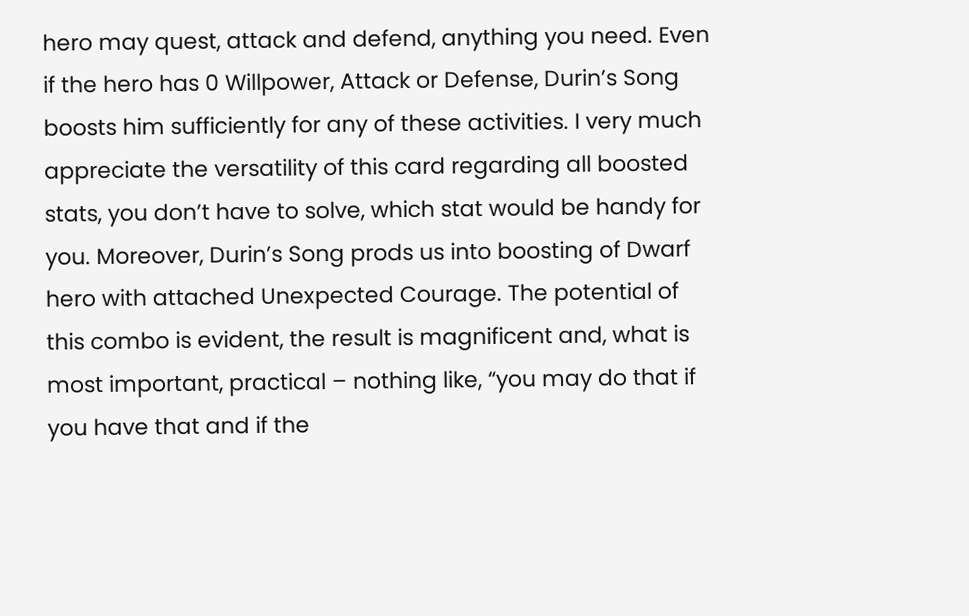hero may quest, attack and defend, anything you need. Even if the hero has 0 Willpower, Attack or Defense, Durin’s Song boosts him sufficiently for any of these activities. I very much appreciate the versatility of this card regarding all boosted stats, you don’t have to solve, which stat would be handy for you. Moreover, Durin’s Song prods us into boosting of Dwarf hero with attached Unexpected Courage. The potential of this combo is evident, the result is magnificent and, what is most important, practical – nothing like, “you may do that if you have that and if the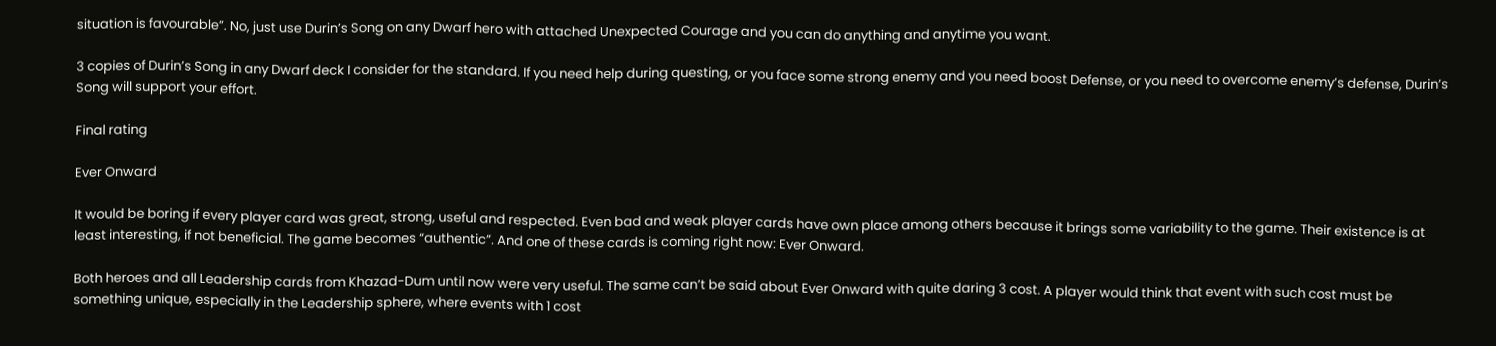situation is favourable”. No, just use Durin’s Song on any Dwarf hero with attached Unexpected Courage and you can do anything and anytime you want.

3 copies of Durin’s Song in any Dwarf deck I consider for the standard. If you need help during questing, or you face some strong enemy and you need boost Defense, or you need to overcome enemy’s defense, Durin’s Song will support your effort.

Final rating

Ever Onward

It would be boring if every player card was great, strong, useful and respected. Even bad and weak player cards have own place among others because it brings some variability to the game. Their existence is at least interesting, if not beneficial. The game becomes “authentic”. And one of these cards is coming right now: Ever Onward.

Both heroes and all Leadership cards from Khazad-Dum until now were very useful. The same can’t be said about Ever Onward with quite daring 3 cost. A player would think that event with such cost must be something unique, especially in the Leadership sphere, where events with 1 cost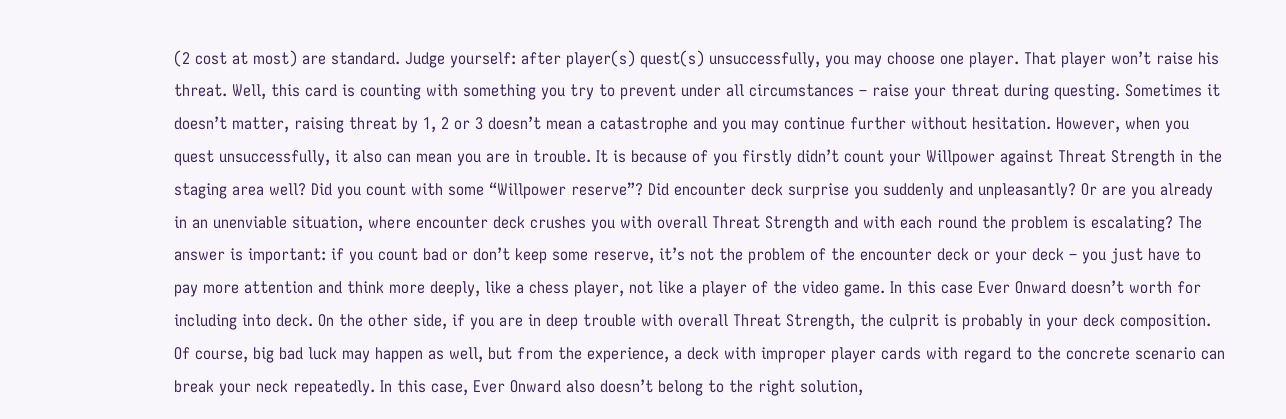(2 cost at most) are standard. Judge yourself: after player(s) quest(s) unsuccessfully, you may choose one player. That player won’t raise his threat. Well, this card is counting with something you try to prevent under all circumstances – raise your threat during questing. Sometimes it doesn’t matter, raising threat by 1, 2 or 3 doesn’t mean a catastrophe and you may continue further without hesitation. However, when you quest unsuccessfully, it also can mean you are in trouble. It is because of you firstly didn’t count your Willpower against Threat Strength in the staging area well? Did you count with some “Willpower reserve”? Did encounter deck surprise you suddenly and unpleasantly? Or are you already in an unenviable situation, where encounter deck crushes you with overall Threat Strength and with each round the problem is escalating? The answer is important: if you count bad or don’t keep some reserve, it’s not the problem of the encounter deck or your deck – you just have to pay more attention and think more deeply, like a chess player, not like a player of the video game. In this case Ever Onward doesn’t worth for including into deck. On the other side, if you are in deep trouble with overall Threat Strength, the culprit is probably in your deck composition. Of course, big bad luck may happen as well, but from the experience, a deck with improper player cards with regard to the concrete scenario can break your neck repeatedly. In this case, Ever Onward also doesn’t belong to the right solution,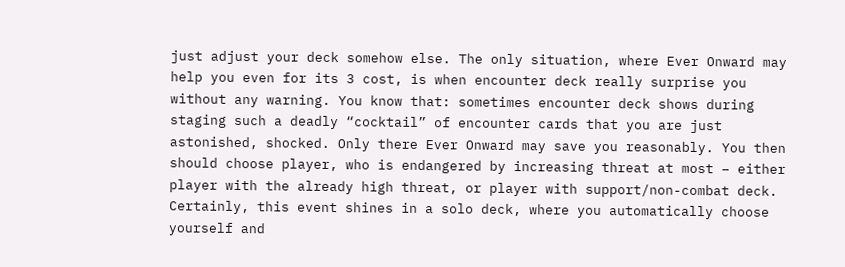just adjust your deck somehow else. The only situation, where Ever Onward may help you even for its 3 cost, is when encounter deck really surprise you without any warning. You know that: sometimes encounter deck shows during staging such a deadly “cocktail” of encounter cards that you are just astonished, shocked. Only there Ever Onward may save you reasonably. You then should choose player, who is endangered by increasing threat at most – either player with the already high threat, or player with support/non-combat deck. Certainly, this event shines in a solo deck, where you automatically choose yourself and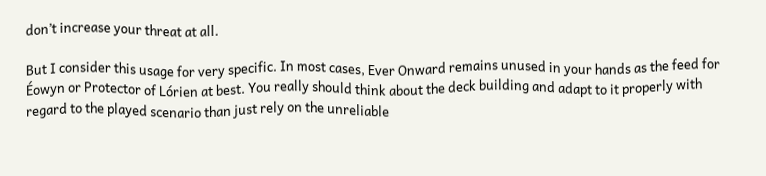don’t increase your threat at all.

But I consider this usage for very specific. In most cases, Ever Onward remains unused in your hands as the feed for Éowyn or Protector of Lórien at best. You really should think about the deck building and adapt to it properly with regard to the played scenario than just rely on the unreliable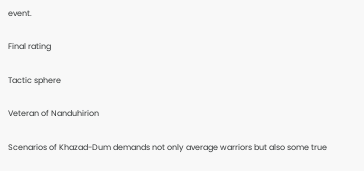event.

Final rating

Tactic sphere

Veteran of Nanduhirion

Scenarios of Khazad-Dum demands not only average warriors but also some true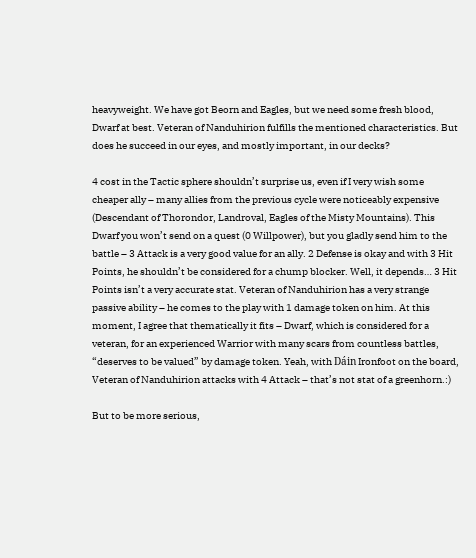heavyweight. We have got Beorn and Eagles, but we need some fresh blood, Dwarf at best. Veteran of Nanduhirion fulfills the mentioned characteristics. But does he succeed in our eyes, and mostly important, in our decks?

4 cost in the Tactic sphere shouldn’t surprise us, even if I very wish some cheaper ally – many allies from the previous cycle were noticeably expensive (Descendant of Thorondor, Landroval, Eagles of the Misty Mountains). This Dwarf you won’t send on a quest (0 Willpower), but you gladly send him to the battle – 3 Attack is a very good value for an ally. 2 Defense is okay and with 3 Hit Points, he shouldn’t be considered for a chump blocker. Well, it depends… 3 Hit Points isn’t a very accurate stat. Veteran of Nanduhirion has a very strange passive ability – he comes to the play with 1 damage token on him. At this moment, I agree that thematically it fits – Dwarf, which is considered for a veteran, for an experienced Warrior with many scars from countless battles, “deserves to be valued” by damage token. Yeah, with Dáin Ironfoot on the board, Veteran of Nanduhirion attacks with 4 Attack – that’s not stat of a greenhorn.:)

But to be more serious,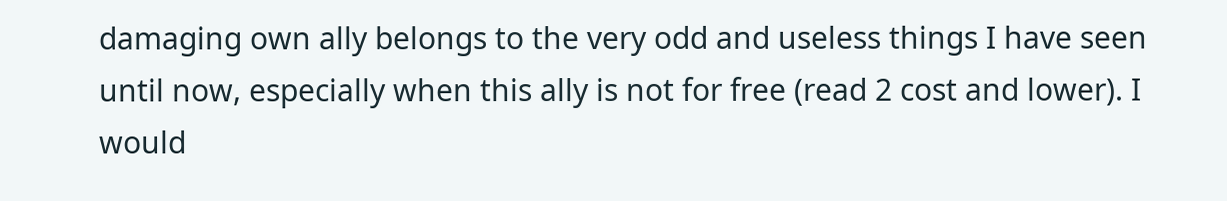damaging own ally belongs to the very odd and useless things I have seen until now, especially when this ally is not for free (read 2 cost and lower). I would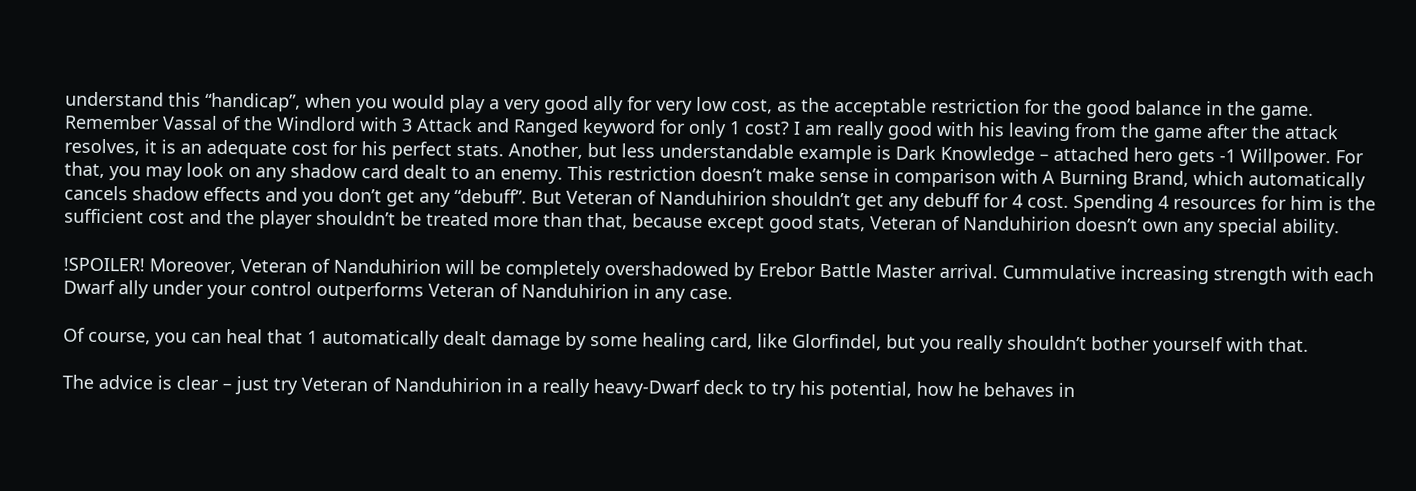understand this “handicap”, when you would play a very good ally for very low cost, as the acceptable restriction for the good balance in the game. Remember Vassal of the Windlord with 3 Attack and Ranged keyword for only 1 cost? I am really good with his leaving from the game after the attack resolves, it is an adequate cost for his perfect stats. Another, but less understandable example is Dark Knowledge – attached hero gets -1 Willpower. For that, you may look on any shadow card dealt to an enemy. This restriction doesn’t make sense in comparison with A Burning Brand, which automatically cancels shadow effects and you don’t get any “debuff”. But Veteran of Nanduhirion shouldn’t get any debuff for 4 cost. Spending 4 resources for him is the sufficient cost and the player shouldn’t be treated more than that, because except good stats, Veteran of Nanduhirion doesn’t own any special ability.

!SPOILER! Moreover, Veteran of Nanduhirion will be completely overshadowed by Erebor Battle Master arrival. Cummulative increasing strength with each Dwarf ally under your control outperforms Veteran of Nanduhirion in any case.

Of course, you can heal that 1 automatically dealt damage by some healing card, like Glorfindel, but you really shouldn’t bother yourself with that.

The advice is clear – just try Veteran of Nanduhirion in a really heavy-Dwarf deck to try his potential, how he behaves in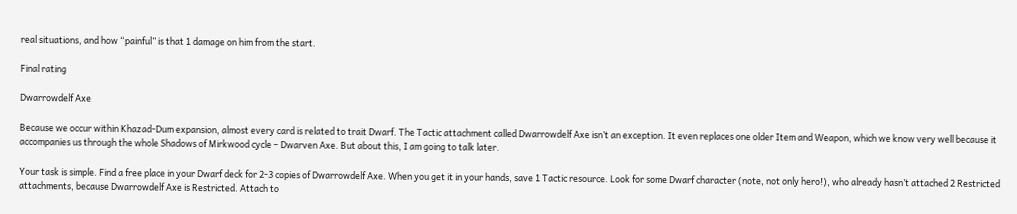real situations, and how “painful” is that 1 damage on him from the start.

Final rating

Dwarrowdelf Axe

Because we occur within Khazad-Dum expansion, almost every card is related to trait Dwarf. The Tactic attachment called Dwarrowdelf Axe isn’t an exception. It even replaces one older Item and Weapon, which we know very well because it accompanies us through the whole Shadows of Mirkwood cycle – Dwarven Axe. But about this, I am going to talk later.

Your task is simple. Find a free place in your Dwarf deck for 2-3 copies of Dwarrowdelf Axe. When you get it in your hands, save 1 Tactic resource. Look for some Dwarf character (note, not only hero!), who already hasn’t attached 2 Restricted attachments, because Dwarrowdelf Axe is Restricted. Attach to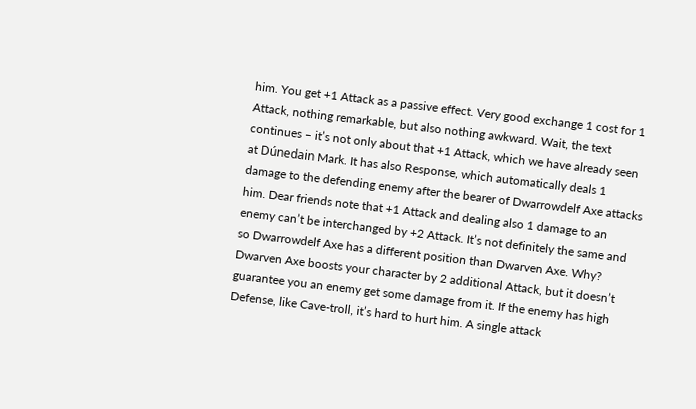him. You get +1 Attack as a passive effect. Very good exchange 1 cost for 1 Attack, nothing remarkable, but also nothing awkward. Wait, the text continues – it’s not only about that +1 Attack, which we have already seen at Dúnedain Mark. It has also Response, which automatically deals 1 damage to the defending enemy after the bearer of Dwarrowdelf Axe attacks him. Dear friends note that +1 Attack and dealing also 1 damage to an enemy can’t be interchanged by +2 Attack. It’s not definitely the same and so Dwarrowdelf Axe has a different position than Dwarven Axe. Why? Dwarven Axe boosts your character by 2 additional Attack, but it doesn’t guarantee you an enemy get some damage from it. If the enemy has high Defense, like Cave-troll, it’s hard to hurt him. A single attack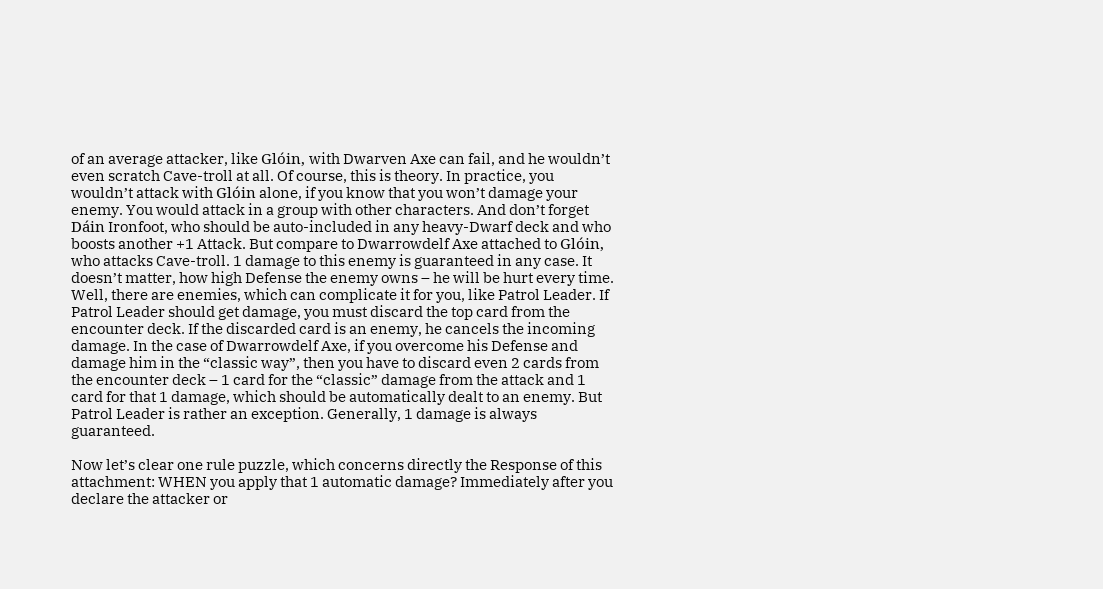of an average attacker, like Glóin, with Dwarven Axe can fail, and he wouldn’t even scratch Cave-troll at all. Of course, this is theory. In practice, you wouldn’t attack with Glóin alone, if you know that you won’t damage your enemy. You would attack in a group with other characters. And don’t forget Dáin Ironfoot, who should be auto-included in any heavy-Dwarf deck and who boosts another +1 Attack. But compare to Dwarrowdelf Axe attached to Glóin, who attacks Cave-troll. 1 damage to this enemy is guaranteed in any case. It doesn’t matter, how high Defense the enemy owns – he will be hurt every time. Well, there are enemies, which can complicate it for you, like Patrol Leader. If Patrol Leader should get damage, you must discard the top card from the encounter deck. If the discarded card is an enemy, he cancels the incoming damage. In the case of Dwarrowdelf Axe, if you overcome his Defense and damage him in the “classic way”, then you have to discard even 2 cards from the encounter deck – 1 card for the “classic” damage from the attack and 1 card for that 1 damage, which should be automatically dealt to an enemy. But Patrol Leader is rather an exception. Generally, 1 damage is always guaranteed.

Now let’s clear one rule puzzle, which concerns directly the Response of this attachment: WHEN you apply that 1 automatic damage? Immediately after you declare the attacker or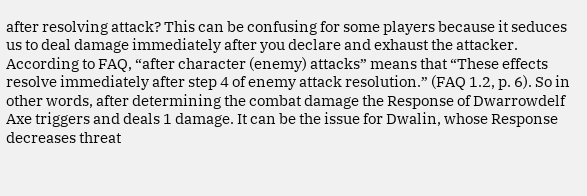after resolving attack? This can be confusing for some players because it seduces us to deal damage immediately after you declare and exhaust the attacker. According to FAQ, “after character (enemy) attacks” means that “These effects resolve immediately after step 4 of enemy attack resolution.” (FAQ 1.2, p. 6). So in other words, after determining the combat damage the Response of Dwarrowdelf Axe triggers and deals 1 damage. It can be the issue for Dwalin, whose Response decreases threat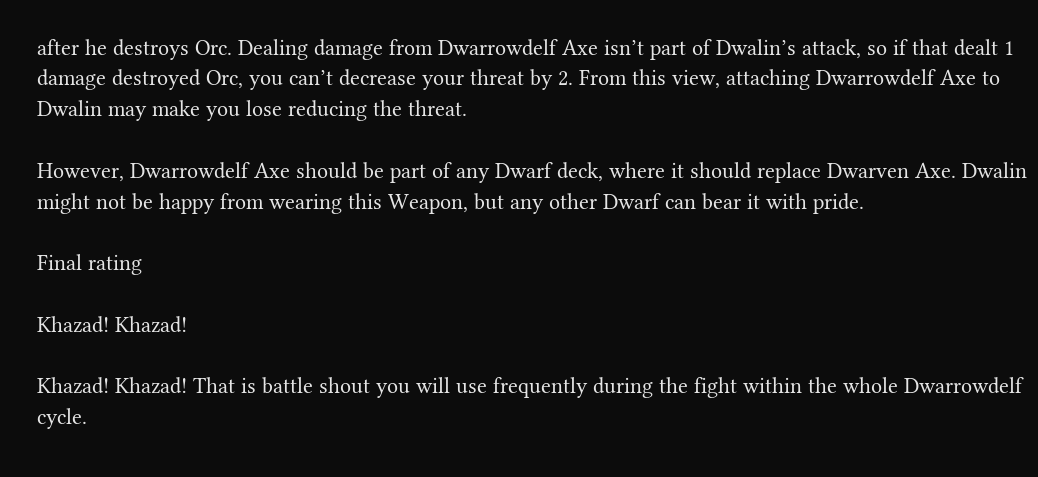after he destroys Orc. Dealing damage from Dwarrowdelf Axe isn’t part of Dwalin’s attack, so if that dealt 1 damage destroyed Orc, you can’t decrease your threat by 2. From this view, attaching Dwarrowdelf Axe to Dwalin may make you lose reducing the threat.

However, Dwarrowdelf Axe should be part of any Dwarf deck, where it should replace Dwarven Axe. Dwalin might not be happy from wearing this Weapon, but any other Dwarf can bear it with pride.

Final rating

Khazad! Khazad!

Khazad! Khazad! That is battle shout you will use frequently during the fight within the whole Dwarrowdelf cycle.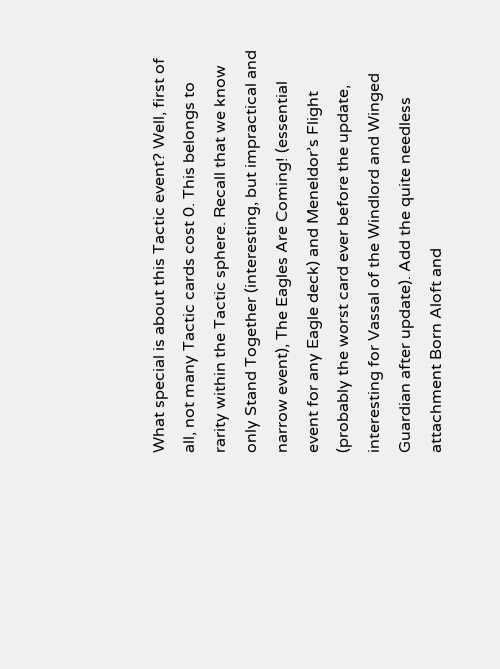What special is about this Tactic event? Well, first of all, not many Tactic cards cost 0. This belongs to rarity within the Tactic sphere. Recall that we know only Stand Together (interesting, but impractical and narrow event), The Eagles Are Coming! (essential event for any Eagle deck) and Meneldor’s Flight (probably the worst card ever before the update, interesting for Vassal of the Windlord and Winged Guardian after update). Add the quite needless attachment Born Aloft and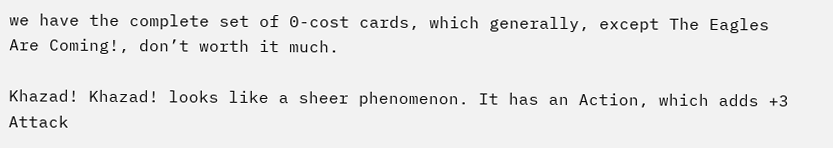we have the complete set of 0-cost cards, which generally, except The Eagles Are Coming!, don’t worth it much.

Khazad! Khazad! looks like a sheer phenomenon. It has an Action, which adds +3 Attack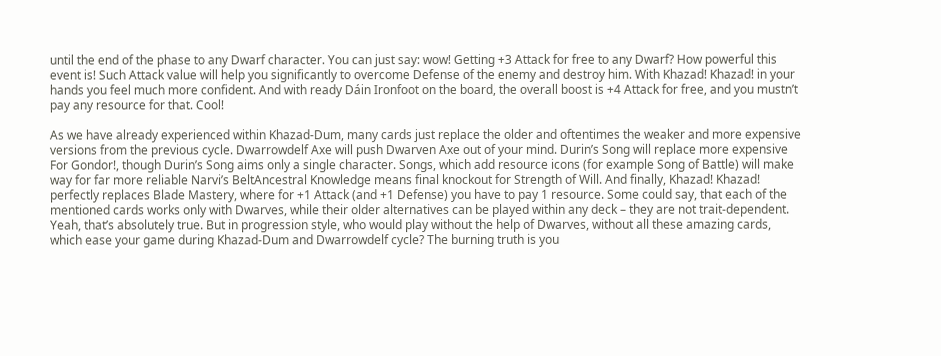until the end of the phase to any Dwarf character. You can just say: wow! Getting +3 Attack for free to any Dwarf? How powerful this event is! Such Attack value will help you significantly to overcome Defense of the enemy and destroy him. With Khazad! Khazad! in your hands you feel much more confident. And with ready Dáin Ironfoot on the board, the overall boost is +4 Attack for free, and you mustn’t pay any resource for that. Cool!

As we have already experienced within Khazad-Dum, many cards just replace the older and oftentimes the weaker and more expensive versions from the previous cycle. Dwarrowdelf Axe will push Dwarven Axe out of your mind. Durin’s Song will replace more expensive For Gondor!, though Durin’s Song aims only a single character. Songs, which add resource icons (for example Song of Battle) will make way for far more reliable Narvi’s BeltAncestral Knowledge means final knockout for Strength of Will. And finally, Khazad! Khazad! perfectly replaces Blade Mastery, where for +1 Attack (and +1 Defense) you have to pay 1 resource. Some could say, that each of the mentioned cards works only with Dwarves, while their older alternatives can be played within any deck – they are not trait-dependent. Yeah, that’s absolutely true. But in progression style, who would play without the help of Dwarves, without all these amazing cards, which ease your game during Khazad-Dum and Dwarrowdelf cycle? The burning truth is you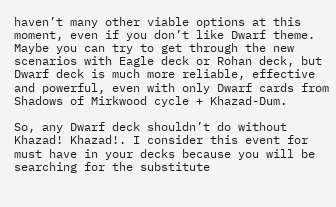haven’t many other viable options at this moment, even if you don’t like Dwarf theme. Maybe you can try to get through the new scenarios with Eagle deck or Rohan deck, but Dwarf deck is much more reliable, effective and powerful, even with only Dwarf cards from Shadows of Mirkwood cycle + Khazad-Dum.

So, any Dwarf deck shouldn’t do without Khazad! Khazad!. I consider this event for must have in your decks because you will be searching for the substitute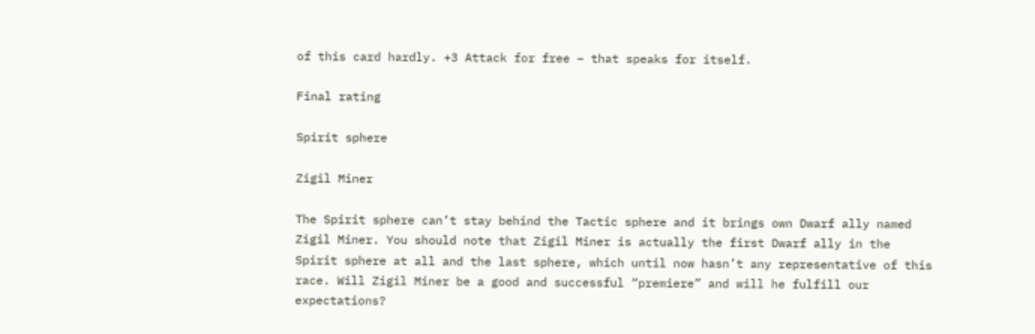of this card hardly. +3 Attack for free – that speaks for itself.

Final rating

Spirit sphere

Zigil Miner

The Spirit sphere can’t stay behind the Tactic sphere and it brings own Dwarf ally named Zigil Miner. You should note that Zigil Miner is actually the first Dwarf ally in the Spirit sphere at all and the last sphere, which until now hasn’t any representative of this race. Will Zigil Miner be a good and successful “premiere” and will he fulfill our expectations?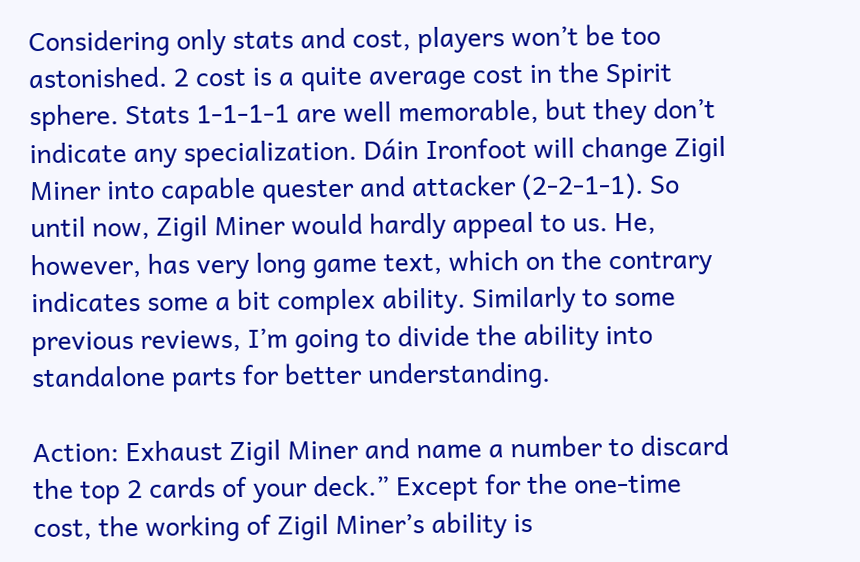Considering only stats and cost, players won’t be too astonished. 2 cost is a quite average cost in the Spirit sphere. Stats 1-1-1-1 are well memorable, but they don’t indicate any specialization. Dáin Ironfoot will change Zigil Miner into capable quester and attacker (2-2-1-1). So until now, Zigil Miner would hardly appeal to us. He, however, has very long game text, which on the contrary indicates some a bit complex ability. Similarly to some previous reviews, I’m going to divide the ability into standalone parts for better understanding.

Action: Exhaust Zigil Miner and name a number to discard the top 2 cards of your deck.” Except for the one-time cost, the working of Zigil Miner’s ability is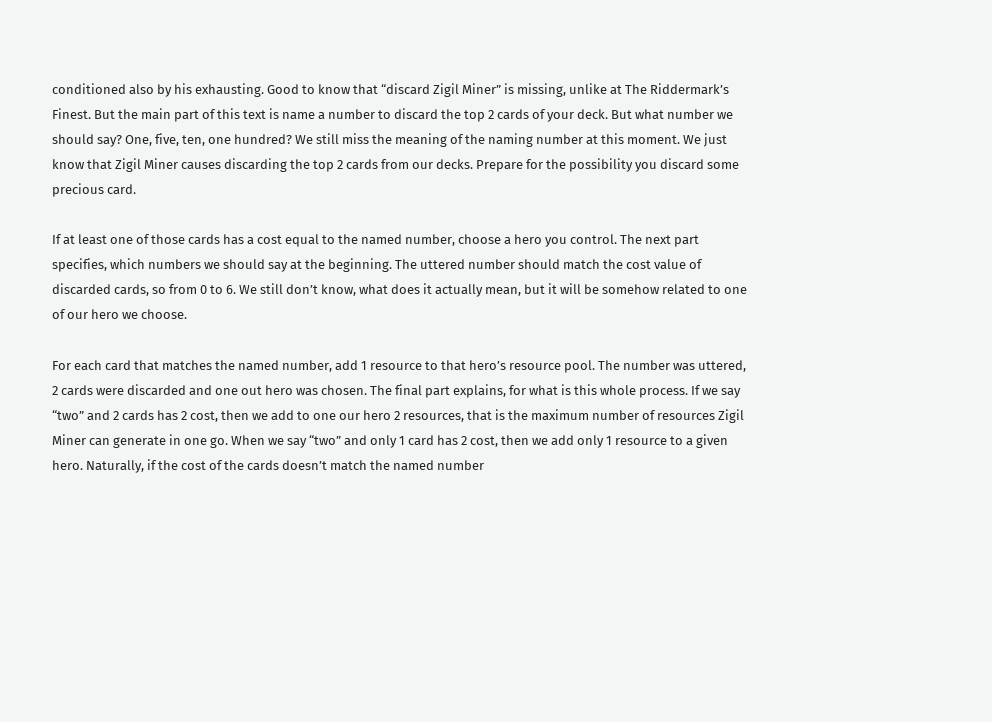conditioned also by his exhausting. Good to know that “discard Zigil Miner” is missing, unlike at The Riddermark’s Finest. But the main part of this text is name a number to discard the top 2 cards of your deck. But what number we should say? One, five, ten, one hundred? We still miss the meaning of the naming number at this moment. We just know that Zigil Miner causes discarding the top 2 cards from our decks. Prepare for the possibility you discard some precious card.

If at least one of those cards has a cost equal to the named number, choose a hero you control. The next part specifies, which numbers we should say at the beginning. The uttered number should match the cost value of discarded cards, so from 0 to 6. We still don’t know, what does it actually mean, but it will be somehow related to one of our hero we choose.

For each card that matches the named number, add 1 resource to that hero’s resource pool. The number was uttered, 2 cards were discarded and one out hero was chosen. The final part explains, for what is this whole process. If we say “two” and 2 cards has 2 cost, then we add to one our hero 2 resources, that is the maximum number of resources Zigil Miner can generate in one go. When we say “two” and only 1 card has 2 cost, then we add only 1 resource to a given hero. Naturally, if the cost of the cards doesn’t match the named number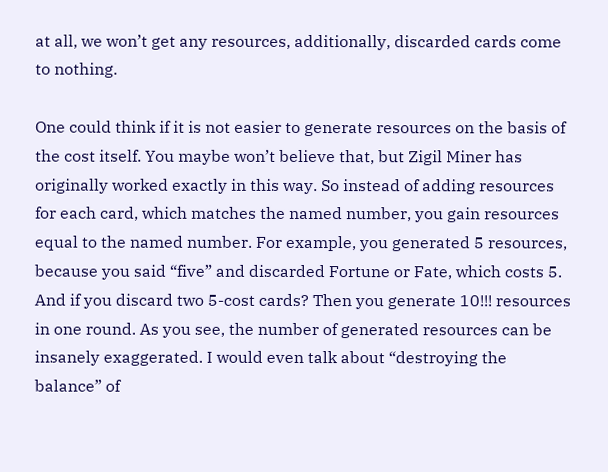at all, we won’t get any resources, additionally, discarded cards come to nothing.

One could think if it is not easier to generate resources on the basis of the cost itself. You maybe won’t believe that, but Zigil Miner has originally worked exactly in this way. So instead of adding resources for each card, which matches the named number, you gain resources equal to the named number. For example, you generated 5 resources, because you said “five” and discarded Fortune or Fate, which costs 5. And if you discard two 5-cost cards? Then you generate 10!!! resources in one round. As you see, the number of generated resources can be insanely exaggerated. I would even talk about “destroying the balance” of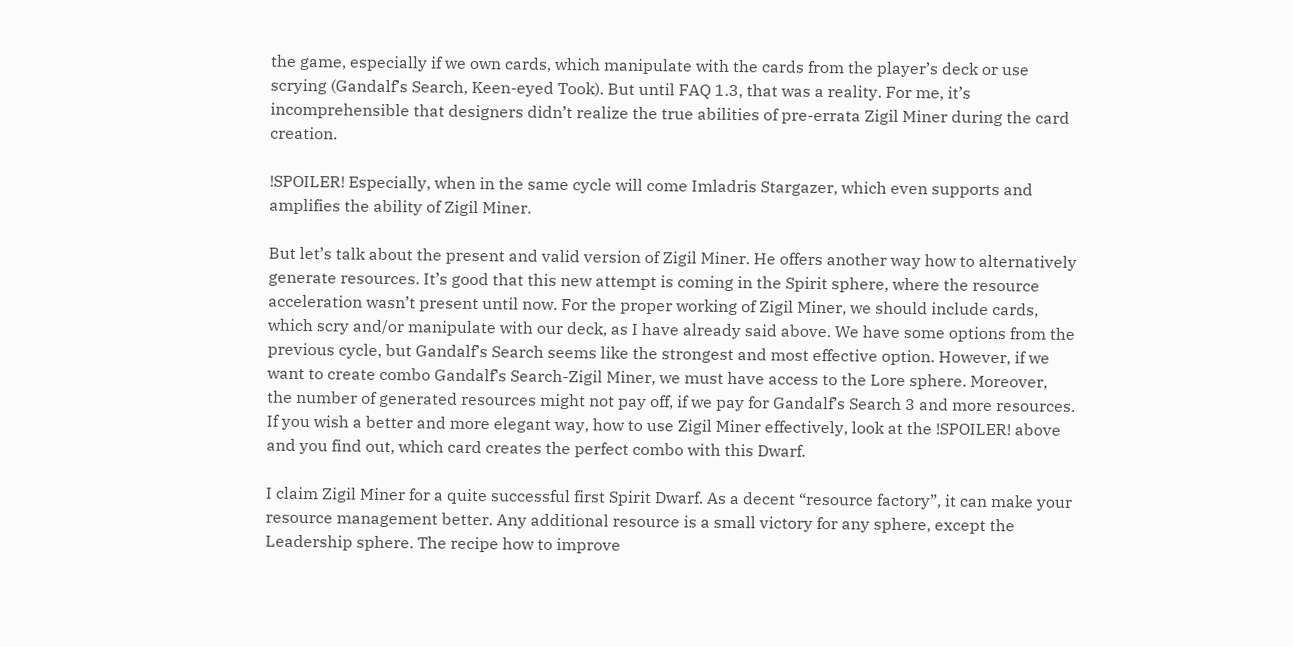the game, especially if we own cards, which manipulate with the cards from the player’s deck or use scrying (Gandalf’s Search, Keen-eyed Took). But until FAQ 1.3, that was a reality. For me, it’s incomprehensible that designers didn’t realize the true abilities of pre-errata Zigil Miner during the card creation.

!SPOILER! Especially, when in the same cycle will come Imladris Stargazer, which even supports and amplifies the ability of Zigil Miner.

But let’s talk about the present and valid version of Zigil Miner. He offers another way how to alternatively generate resources. It’s good that this new attempt is coming in the Spirit sphere, where the resource acceleration wasn’t present until now. For the proper working of Zigil Miner, we should include cards, which scry and/or manipulate with our deck, as I have already said above. We have some options from the previous cycle, but Gandalf’s Search seems like the strongest and most effective option. However, if we want to create combo Gandalf’s Search-Zigil Miner, we must have access to the Lore sphere. Moreover, the number of generated resources might not pay off, if we pay for Gandalf’s Search 3 and more resources. If you wish a better and more elegant way, how to use Zigil Miner effectively, look at the !SPOILER! above and you find out, which card creates the perfect combo with this Dwarf.

I claim Zigil Miner for a quite successful first Spirit Dwarf. As a decent “resource factory”, it can make your resource management better. Any additional resource is a small victory for any sphere, except the Leadership sphere. The recipe how to improve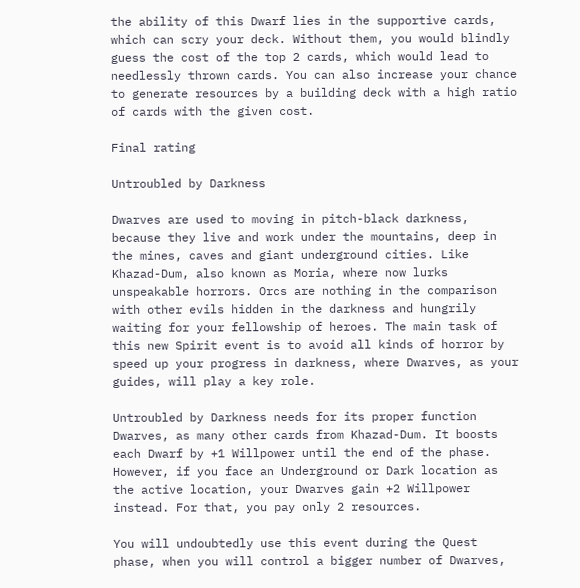the ability of this Dwarf lies in the supportive cards, which can scry your deck. Without them, you would blindly guess the cost of the top 2 cards, which would lead to needlessly thrown cards. You can also increase your chance to generate resources by a building deck with a high ratio of cards with the given cost.

Final rating

Untroubled by Darkness

Dwarves are used to moving in pitch-black darkness, because they live and work under the mountains, deep in the mines, caves and giant underground cities. Like Khazad-Dum, also known as Moria, where now lurks unspeakable horrors. Orcs are nothing in the comparison with other evils hidden in the darkness and hungrily waiting for your fellowship of heroes. The main task of this new Spirit event is to avoid all kinds of horror by speed up your progress in darkness, where Dwarves, as your guides, will play a key role.

Untroubled by Darkness needs for its proper function Dwarves, as many other cards from Khazad-Dum. It boosts each Dwarf by +1 Willpower until the end of the phase. However, if you face an Underground or Dark location as the active location, your Dwarves gain +2 Willpower instead. For that, you pay only 2 resources.

You will undoubtedly use this event during the Quest phase, when you will control a bigger number of Dwarves,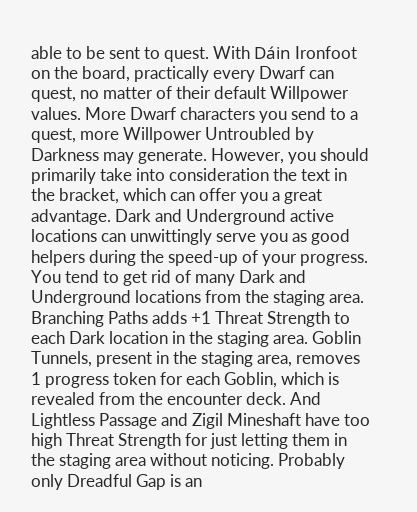able to be sent to quest. With Dáin Ironfoot on the board, practically every Dwarf can quest, no matter of their default Willpower values. More Dwarf characters you send to a quest, more Willpower Untroubled by Darkness may generate. However, you should primarily take into consideration the text in the bracket, which can offer you a great advantage. Dark and Underground active locations can unwittingly serve you as good helpers during the speed-up of your progress. You tend to get rid of many Dark and Underground locations from the staging area. Branching Paths adds +1 Threat Strength to each Dark location in the staging area. Goblin Tunnels, present in the staging area, removes 1 progress token for each Goblin, which is revealed from the encounter deck. And Lightless Passage and Zigil Mineshaft have too high Threat Strength for just letting them in the staging area without noticing. Probably only Dreadful Gap is an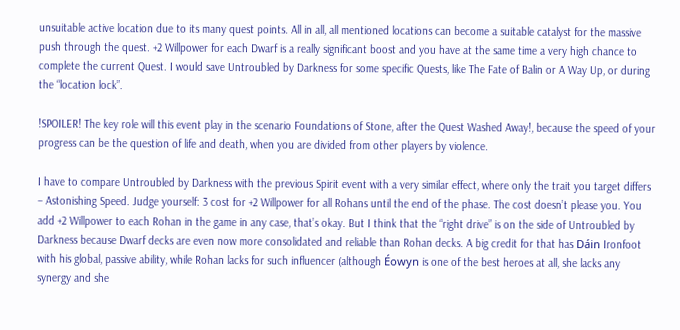unsuitable active location due to its many quest points. All in all, all mentioned locations can become a suitable catalyst for the massive push through the quest. +2 Willpower for each Dwarf is a really significant boost and you have at the same time a very high chance to complete the current Quest. I would save Untroubled by Darkness for some specific Quests, like The Fate of Balin or A Way Up, or during the “location lock”.

!SPOILER! The key role will this event play in the scenario Foundations of Stone, after the Quest Washed Away!, because the speed of your progress can be the question of life and death, when you are divided from other players by violence.

I have to compare Untroubled by Darkness with the previous Spirit event with a very similar effect, where only the trait you target differs – Astonishing Speed. Judge yourself: 3 cost for +2 Willpower for all Rohans until the end of the phase. The cost doesn’t please you. You add +2 Willpower to each Rohan in the game in any case, that’s okay. But I think that the “right drive” is on the side of Untroubled by Darkness because Dwarf decks are even now more consolidated and reliable than Rohan decks. A big credit for that has Dáin Ironfoot with his global, passive ability, while Rohan lacks for such influencer (although Éowyn is one of the best heroes at all, she lacks any synergy and she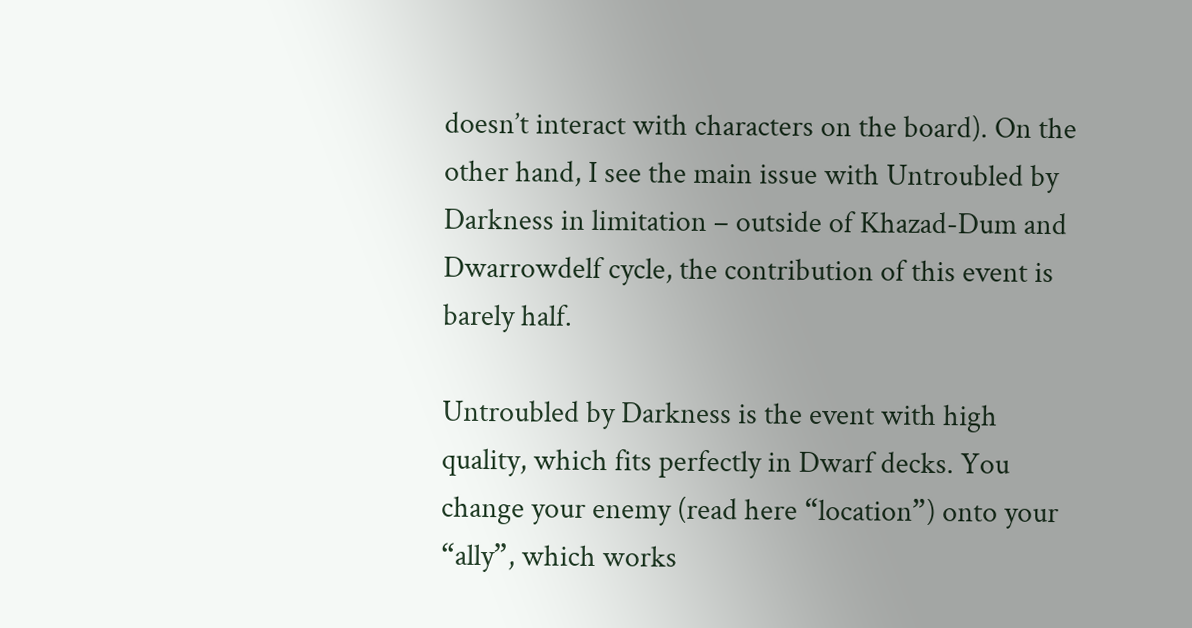doesn’t interact with characters on the board). On the other hand, I see the main issue with Untroubled by Darkness in limitation – outside of Khazad-Dum and Dwarrowdelf cycle, the contribution of this event is barely half.

Untroubled by Darkness is the event with high quality, which fits perfectly in Dwarf decks. You change your enemy (read here “location”) onto your “ally”, which works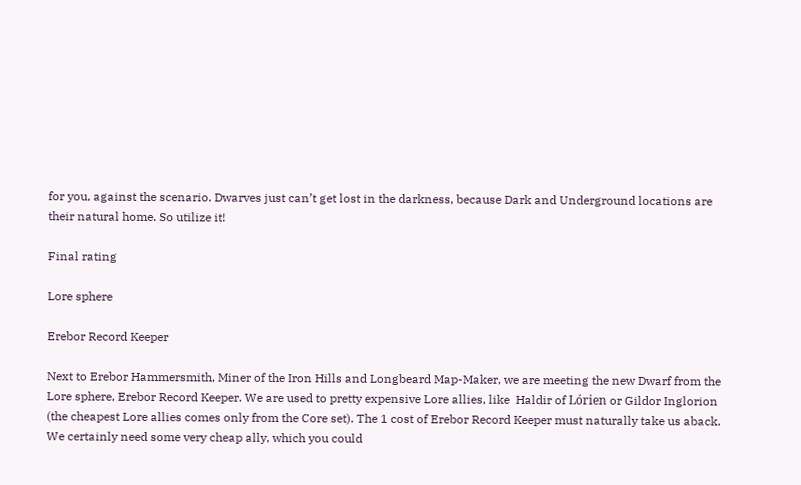for you, against the scenario. Dwarves just can’t get lost in the darkness, because Dark and Underground locations are their natural home. So utilize it!

Final rating

Lore sphere

Erebor Record Keeper

Next to Erebor Hammersmith, Miner of the Iron Hills and Longbeard Map-Maker, we are meeting the new Dwarf from the Lore sphere, Erebor Record Keeper. We are used to pretty expensive Lore allies, like  Haldir of Lórien or Gildor Inglorion (the cheapest Lore allies comes only from the Core set). The 1 cost of Erebor Record Keeper must naturally take us aback. We certainly need some very cheap ally, which you could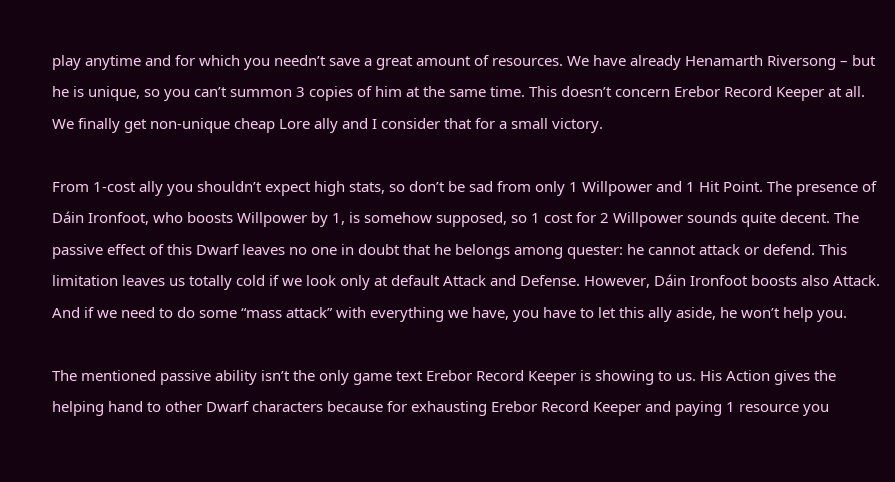play anytime and for which you needn’t save a great amount of resources. We have already Henamarth Riversong – but he is unique, so you can’t summon 3 copies of him at the same time. This doesn’t concern Erebor Record Keeper at all. We finally get non-unique cheap Lore ally and I consider that for a small victory.

From 1-cost ally you shouldn’t expect high stats, so don’t be sad from only 1 Willpower and 1 Hit Point. The presence of Dáin Ironfoot, who boosts Willpower by 1, is somehow supposed, so 1 cost for 2 Willpower sounds quite decent. The passive effect of this Dwarf leaves no one in doubt that he belongs among quester: he cannot attack or defend. This limitation leaves us totally cold if we look only at default Attack and Defense. However, Dáin Ironfoot boosts also Attack. And if we need to do some “mass attack” with everything we have, you have to let this ally aside, he won’t help you.

The mentioned passive ability isn’t the only game text Erebor Record Keeper is showing to us. His Action gives the helping hand to other Dwarf characters because for exhausting Erebor Record Keeper and paying 1 resource you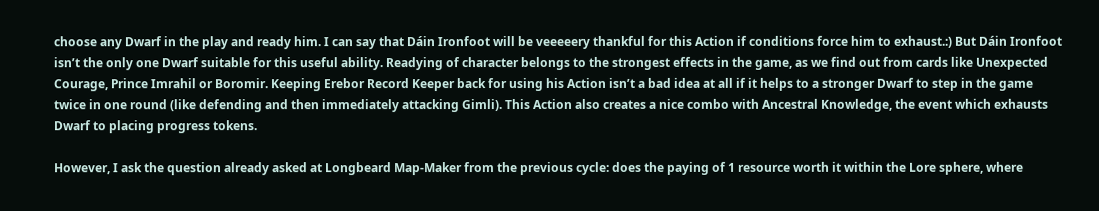choose any Dwarf in the play and ready him. I can say that Dáin Ironfoot will be veeeeery thankful for this Action if conditions force him to exhaust.:) But Dáin Ironfoot isn’t the only one Dwarf suitable for this useful ability. Readying of character belongs to the strongest effects in the game, as we find out from cards like Unexpected Courage, Prince Imrahil or Boromir. Keeping Erebor Record Keeper back for using his Action isn’t a bad idea at all if it helps to a stronger Dwarf to step in the game twice in one round (like defending and then immediately attacking Gimli). This Action also creates a nice combo with Ancestral Knowledge, the event which exhausts Dwarf to placing progress tokens.

However, I ask the question already asked at Longbeard Map-Maker from the previous cycle: does the paying of 1 resource worth it within the Lore sphere, where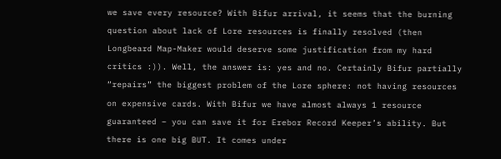we save every resource? With Bifur arrival, it seems that the burning question about lack of Lore resources is finally resolved (then Longbeard Map-Maker would deserve some justification from my hard critics :)). Well, the answer is: yes and no. Certainly Bifur partially “repairs” the biggest problem of the Lore sphere: not having resources on expensive cards. With Bifur we have almost always 1 resource guaranteed – you can save it for Erebor Record Keeper’s ability. But there is one big BUT. It comes under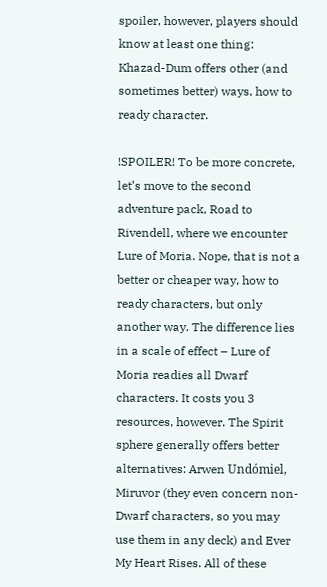spoiler, however, players should know at least one thing: Khazad-Dum offers other (and sometimes better) ways, how to ready character.

!SPOILER! To be more concrete, let’s move to the second adventure pack, Road to Rivendell, where we encounter Lure of Moria. Nope, that is not a better or cheaper way, how to ready characters, but only another way. The difference lies in a scale of effect – Lure of Moria readies all Dwarf characters. It costs you 3 resources, however. The Spirit sphere generally offers better alternatives: Arwen Undómiel, Miruvor (they even concern non-Dwarf characters, so you may use them in any deck) and Ever My Heart Rises. All of these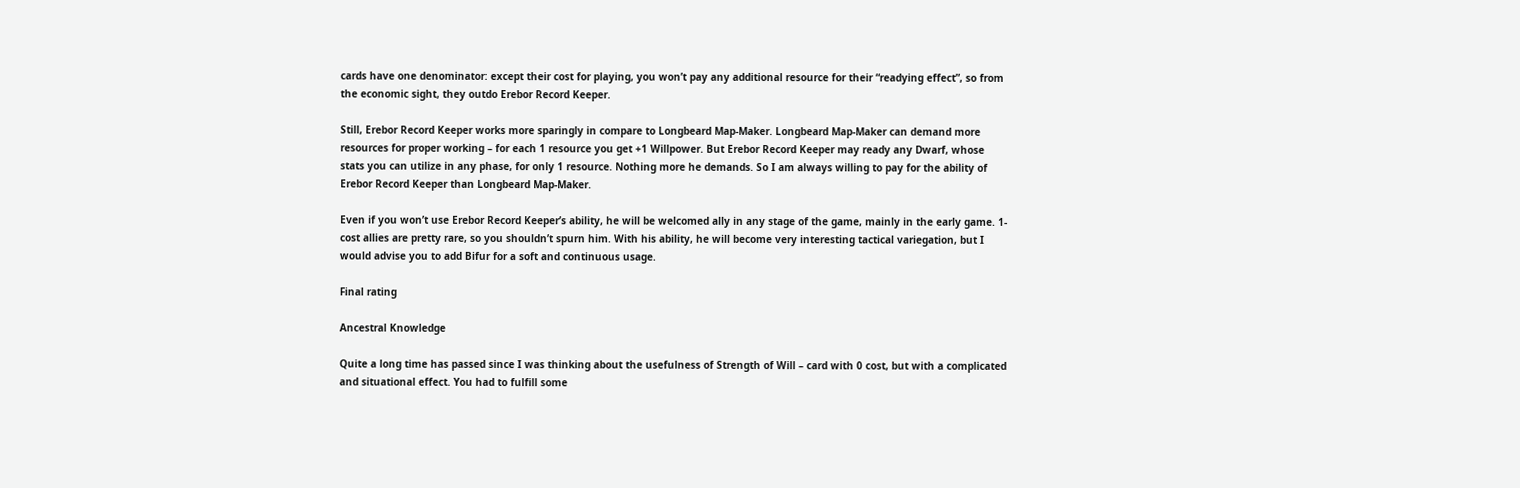cards have one denominator: except their cost for playing, you won’t pay any additional resource for their “readying effect”, so from the economic sight, they outdo Erebor Record Keeper.

Still, Erebor Record Keeper works more sparingly in compare to Longbeard Map-Maker. Longbeard Map-Maker can demand more resources for proper working – for each 1 resource you get +1 Willpower. But Erebor Record Keeper may ready any Dwarf, whose stats you can utilize in any phase, for only 1 resource. Nothing more he demands. So I am always willing to pay for the ability of Erebor Record Keeper than Longbeard Map-Maker.

Even if you won’t use Erebor Record Keeper’s ability, he will be welcomed ally in any stage of the game, mainly in the early game. 1-cost allies are pretty rare, so you shouldn’t spurn him. With his ability, he will become very interesting tactical variegation, but I would advise you to add Bifur for a soft and continuous usage.

Final rating

Ancestral Knowledge

Quite a long time has passed since I was thinking about the usefulness of Strength of Will – card with 0 cost, but with a complicated and situational effect. You had to fulfill some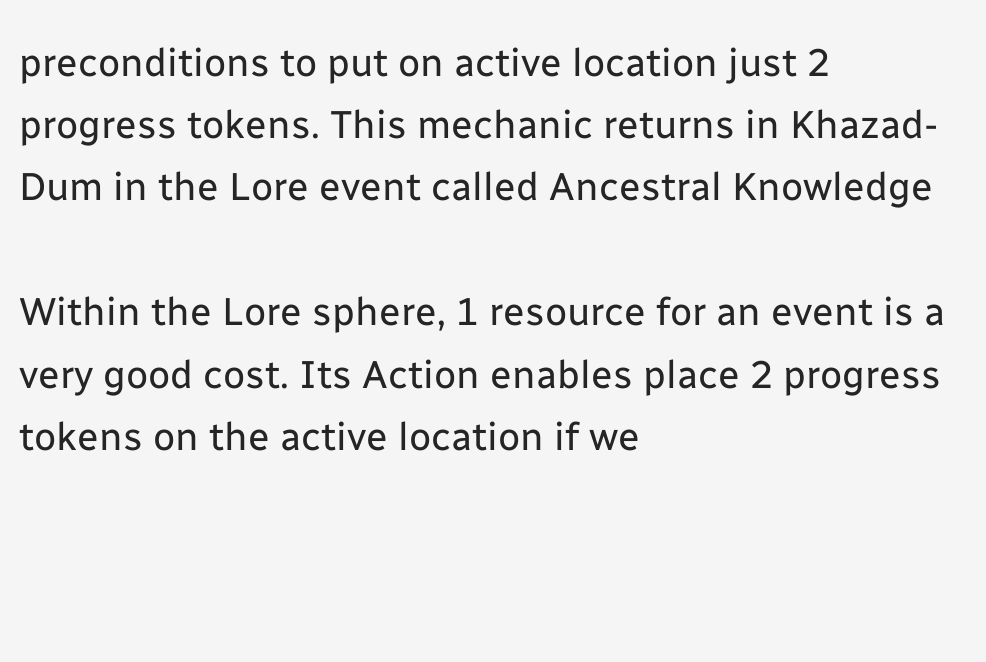preconditions to put on active location just 2 progress tokens. This mechanic returns in Khazad-Dum in the Lore event called Ancestral Knowledge

Within the Lore sphere, 1 resource for an event is a very good cost. Its Action enables place 2 progress tokens on the active location if we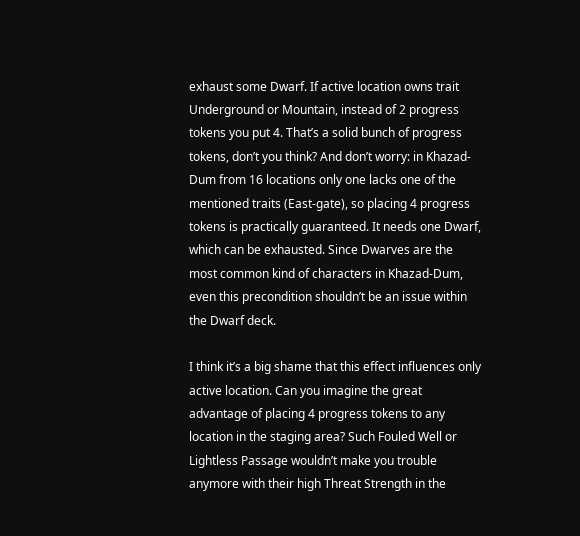exhaust some Dwarf. If active location owns trait Underground or Mountain, instead of 2 progress tokens you put 4. That’s a solid bunch of progress tokens, don’t you think? And don’t worry: in Khazad-Dum from 16 locations only one lacks one of the mentioned traits (East-gate), so placing 4 progress tokens is practically guaranteed. It needs one Dwarf, which can be exhausted. Since Dwarves are the most common kind of characters in Khazad-Dum, even this precondition shouldn’t be an issue within the Dwarf deck.

I think it’s a big shame that this effect influences only active location. Can you imagine the great advantage of placing 4 progress tokens to any location in the staging area? Such Fouled Well or Lightless Passage wouldn’t make you trouble anymore with their high Threat Strength in the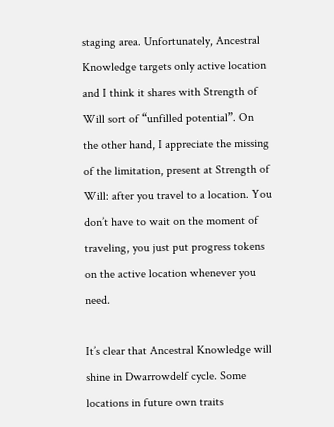staging area. Unfortunately, Ancestral Knowledge targets only active location and I think it shares with Strength of Will sort of “unfilled potential”. On the other hand, I appreciate the missing of the limitation, present at Strength of Will: after you travel to a location. You don’t have to wait on the moment of traveling, you just put progress tokens on the active location whenever you need.

It’s clear that Ancestral Knowledge will shine in Dwarrowdelf cycle. Some locations in future own traits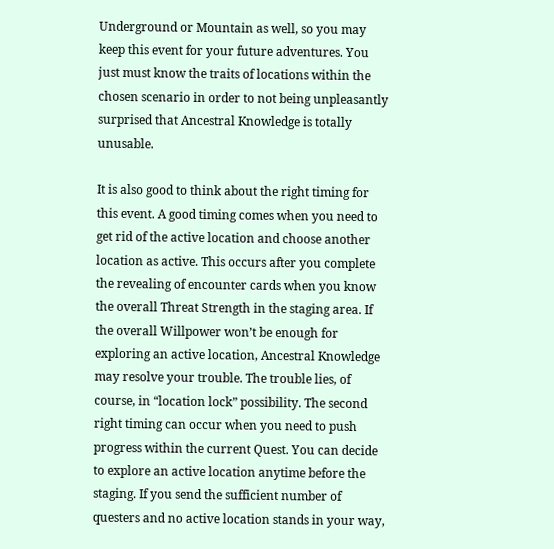Underground or Mountain as well, so you may keep this event for your future adventures. You just must know the traits of locations within the chosen scenario in order to not being unpleasantly surprised that Ancestral Knowledge is totally unusable.

It is also good to think about the right timing for this event. A good timing comes when you need to get rid of the active location and choose another location as active. This occurs after you complete the revealing of encounter cards when you know the overall Threat Strength in the staging area. If the overall Willpower won’t be enough for exploring an active location, Ancestral Knowledge may resolve your trouble. The trouble lies, of course, in “location lock” possibility. The second right timing can occur when you need to push progress within the current Quest. You can decide to explore an active location anytime before the staging. If you send the sufficient number of questers and no active location stands in your way,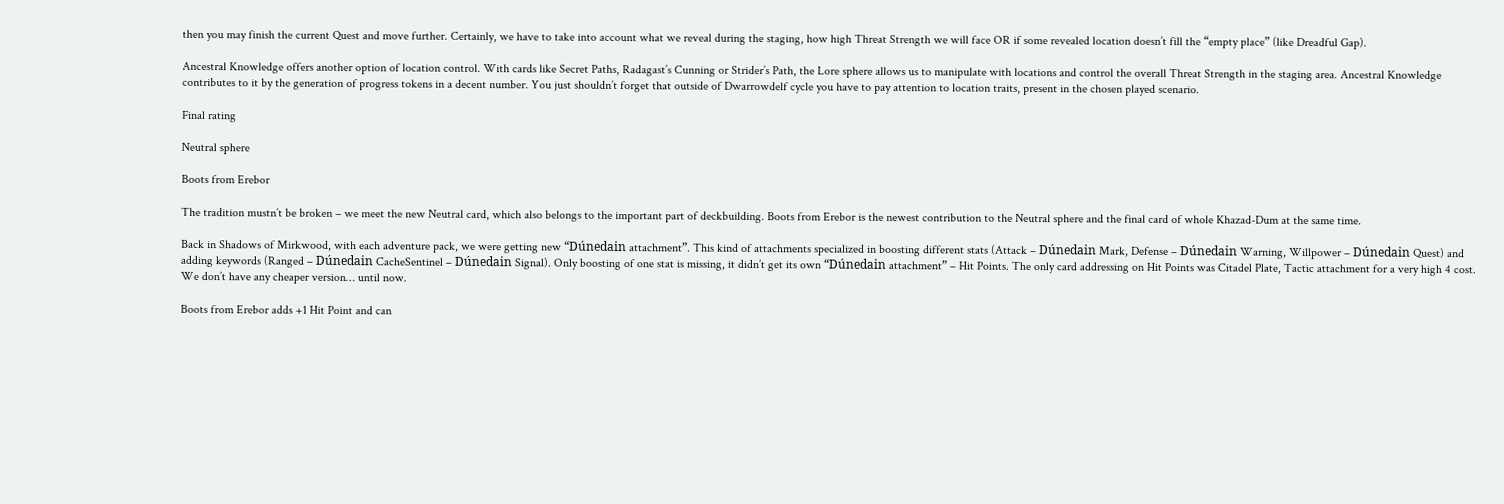then you may finish the current Quest and move further. Certainly, we have to take into account what we reveal during the staging, how high Threat Strength we will face OR if some revealed location doesn’t fill the “empty place” (like Dreadful Gap).

Ancestral Knowledge offers another option of location control. With cards like Secret Paths, Radagast’s Cunning or Strider’s Path, the Lore sphere allows us to manipulate with locations and control the overall Threat Strength in the staging area. Ancestral Knowledge contributes to it by the generation of progress tokens in a decent number. You just shouldn’t forget that outside of Dwarrowdelf cycle you have to pay attention to location traits, present in the chosen played scenario.

Final rating

Neutral sphere

Boots from Erebor

The tradition mustn’t be broken – we meet the new Neutral card, which also belongs to the important part of deckbuilding. Boots from Erebor is the newest contribution to the Neutral sphere and the final card of whole Khazad-Dum at the same time.

Back in Shadows of Mirkwood, with each adventure pack, we were getting new “Dúnedain attachment”. This kind of attachments specialized in boosting different stats (Attack – Dúnedain Mark, Defense – Dúnedain Warning, Willpower – Dúnedain Quest) and adding keywords (Ranged – Dúnedain CacheSentinel – Dúnedain Signal). Only boosting of one stat is missing, it didn’t get its own “Dúnedain attachment” – Hit Points. The only card addressing on Hit Points was Citadel Plate, Tactic attachment for a very high 4 cost. We don’t have any cheaper version… until now.

Boots from Erebor adds +1 Hit Point and can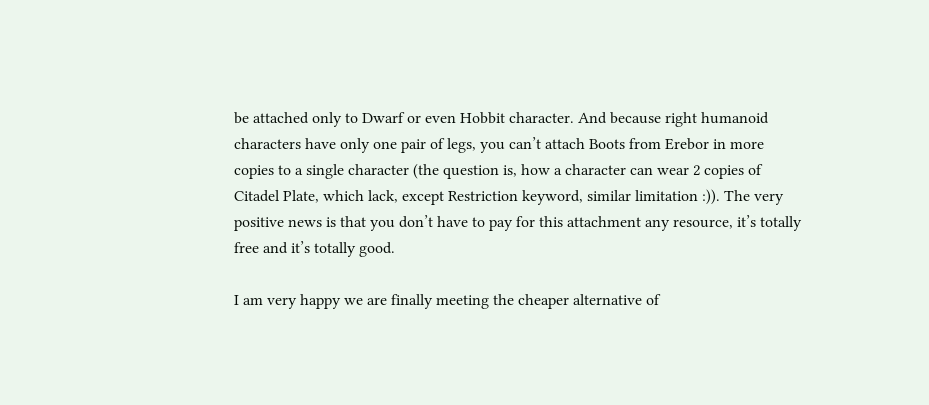be attached only to Dwarf or even Hobbit character. And because right humanoid characters have only one pair of legs, you can’t attach Boots from Erebor in more copies to a single character (the question is, how a character can wear 2 copies of Citadel Plate, which lack, except Restriction keyword, similar limitation :)). The very positive news is that you don’t have to pay for this attachment any resource, it’s totally free and it’s totally good.

I am very happy we are finally meeting the cheaper alternative of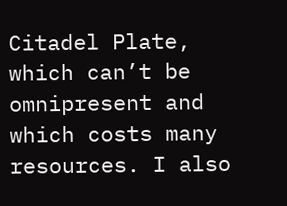Citadel Plate, which can’t be omnipresent and which costs many resources. I also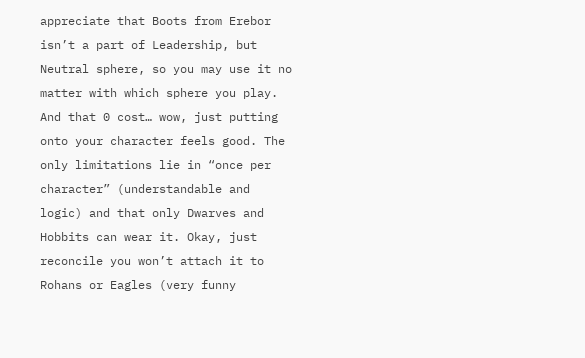appreciate that Boots from Erebor isn’t a part of Leadership, but Neutral sphere, so you may use it no matter with which sphere you play. And that 0 cost… wow, just putting onto your character feels good. The only limitations lie in “once per character” (understandable and logic) and that only Dwarves and Hobbits can wear it. Okay, just reconcile you won’t attach it to Rohans or Eagles (very funny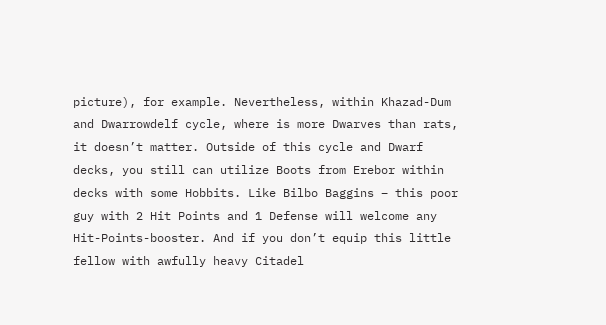picture), for example. Nevertheless, within Khazad-Dum and Dwarrowdelf cycle, where is more Dwarves than rats, it doesn’t matter. Outside of this cycle and Dwarf decks, you still can utilize Boots from Erebor within decks with some Hobbits. Like Bilbo Baggins – this poor guy with 2 Hit Points and 1 Defense will welcome any Hit-Points-booster. And if you don’t equip this little fellow with awfully heavy Citadel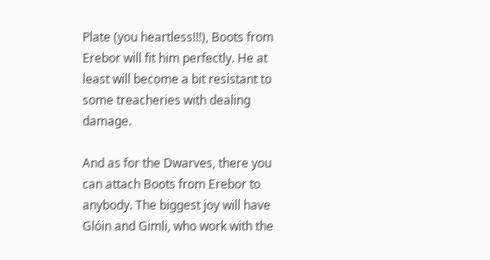Plate (you heartless!!!), Boots from Erebor will fit him perfectly. He at least will become a bit resistant to some treacheries with dealing damage.

And as for the Dwarves, there you can attach Boots from Erebor to anybody. The biggest joy will have Glóin and Gimli, who work with the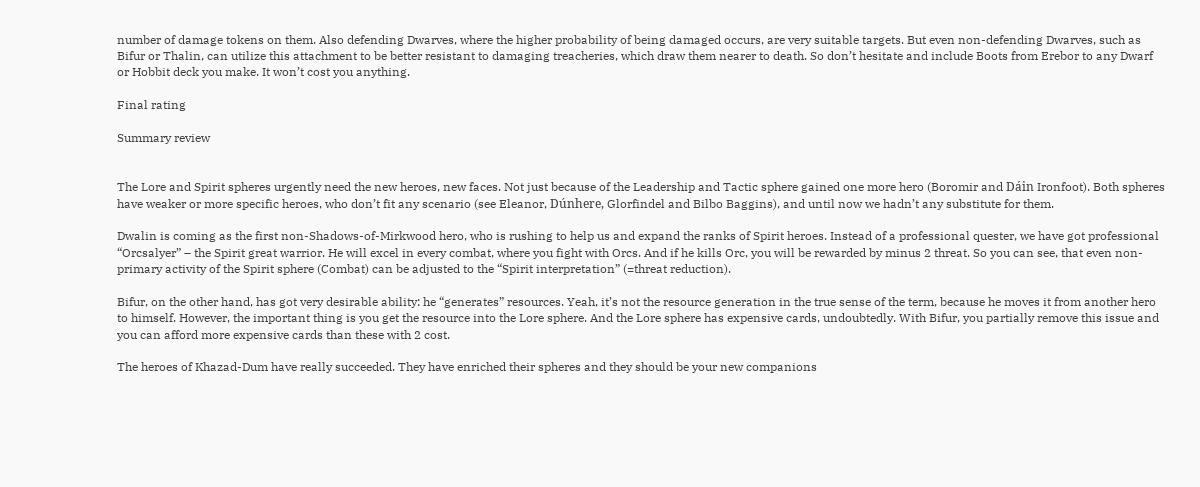number of damage tokens on them. Also defending Dwarves, where the higher probability of being damaged occurs, are very suitable targets. But even non-defending Dwarves, such as Bifur or Thalin, can utilize this attachment to be better resistant to damaging treacheries, which draw them nearer to death. So don’t hesitate and include Boots from Erebor to any Dwarf or Hobbit deck you make. It won’t cost you anything.

Final rating

Summary review


The Lore and Spirit spheres urgently need the new heroes, new faces. Not just because of the Leadership and Tactic sphere gained one more hero (Boromir and Dáin Ironfoot). Both spheres have weaker or more specific heroes, who don’t fit any scenario (see Eleanor, Dúnhere, Glorfindel and Bilbo Baggins), and until now we hadn’t any substitute for them.

Dwalin is coming as the first non-Shadows-of-Mirkwood hero, who is rushing to help us and expand the ranks of Spirit heroes. Instead of a professional quester, we have got professional “Orcsalyer” – the Spirit great warrior. He will excel in every combat, where you fight with Orcs. And if he kills Orc, you will be rewarded by minus 2 threat. So you can see, that even non-primary activity of the Spirit sphere (Combat) can be adjusted to the “Spirit interpretation” (=threat reduction).

Bifur, on the other hand, has got very desirable ability: he “generates” resources. Yeah, it’s not the resource generation in the true sense of the term, because he moves it from another hero to himself. However, the important thing is you get the resource into the Lore sphere. And the Lore sphere has expensive cards, undoubtedly. With Bifur, you partially remove this issue and you can afford more expensive cards than these with 2 cost.

The heroes of Khazad-Dum have really succeeded. They have enriched their spheres and they should be your new companions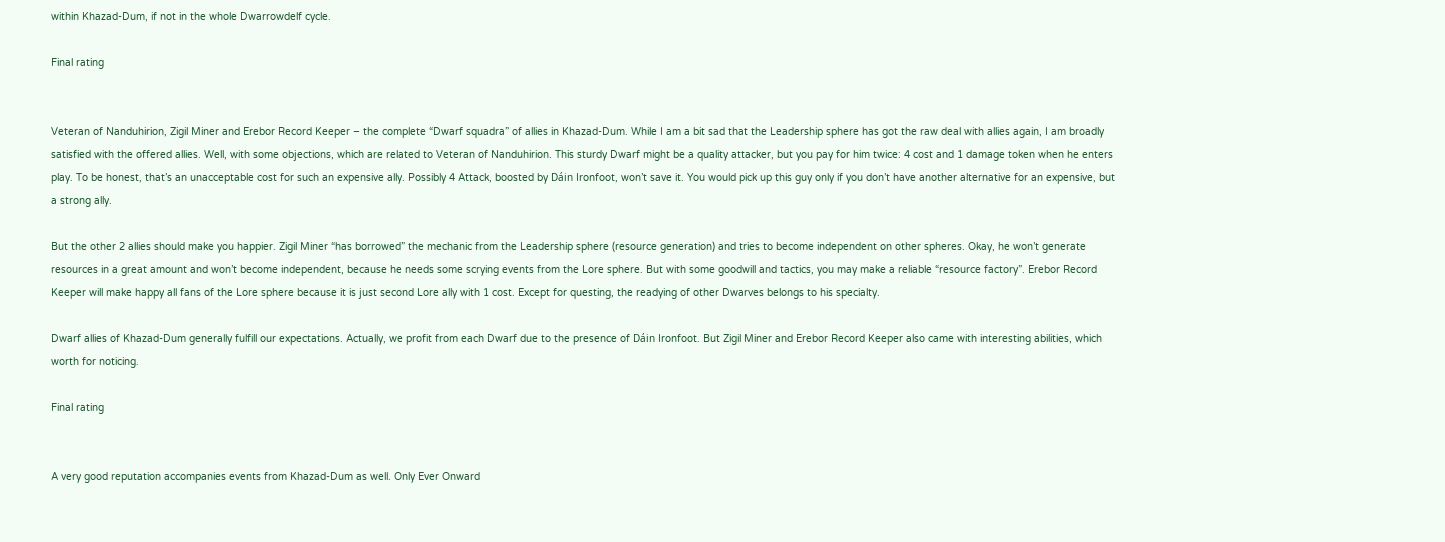within Khazad-Dum, if not in the whole Dwarrowdelf cycle.

Final rating


Veteran of Nanduhirion, Zigil Miner and Erebor Record Keeper – the complete “Dwarf squadra” of allies in Khazad-Dum. While I am a bit sad that the Leadership sphere has got the raw deal with allies again, I am broadly satisfied with the offered allies. Well, with some objections, which are related to Veteran of Nanduhirion. This sturdy Dwarf might be a quality attacker, but you pay for him twice: 4 cost and 1 damage token when he enters play. To be honest, that’s an unacceptable cost for such an expensive ally. Possibly 4 Attack, boosted by Dáin Ironfoot, won’t save it. You would pick up this guy only if you don’t have another alternative for an expensive, but a strong ally.

But the other 2 allies should make you happier. Zigil Miner “has borrowed” the mechanic from the Leadership sphere (resource generation) and tries to become independent on other spheres. Okay, he won’t generate resources in a great amount and won’t become independent, because he needs some scrying events from the Lore sphere. But with some goodwill and tactics, you may make a reliable “resource factory”. Erebor Record Keeper will make happy all fans of the Lore sphere because it is just second Lore ally with 1 cost. Except for questing, the readying of other Dwarves belongs to his specialty.

Dwarf allies of Khazad-Dum generally fulfill our expectations. Actually, we profit from each Dwarf due to the presence of Dáin Ironfoot. But Zigil Miner and Erebor Record Keeper also came with interesting abilities, which worth for noticing.

Final rating


A very good reputation accompanies events from Khazad-Dum as well. Only Ever Onward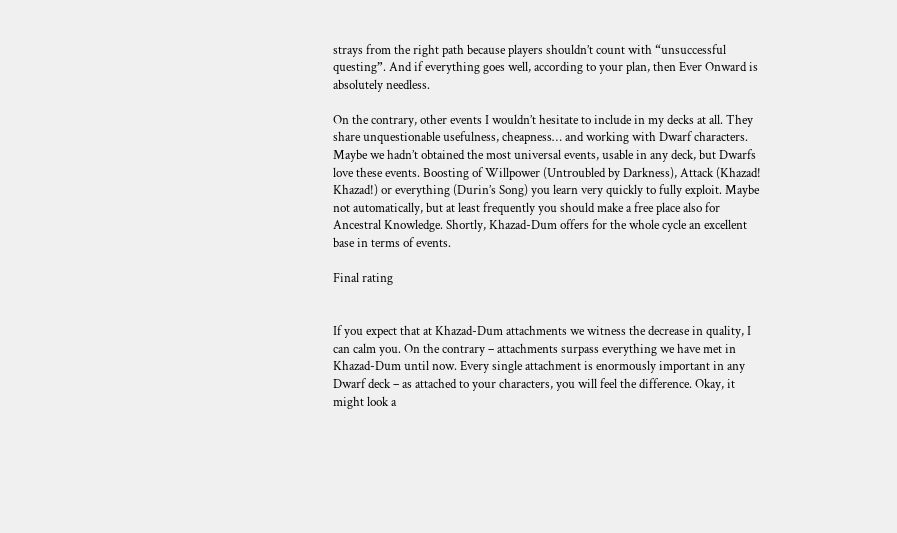strays from the right path because players shouldn’t count with “unsuccessful questing”. And if everything goes well, according to your plan, then Ever Onward is absolutely needless.

On the contrary, other events I wouldn’t hesitate to include in my decks at all. They share unquestionable usefulness, cheapness… and working with Dwarf characters. Maybe we hadn’t obtained the most universal events, usable in any deck, but Dwarfs love these events. Boosting of Willpower (Untroubled by Darkness), Attack (Khazad! Khazad!) or everything (Durin’s Song) you learn very quickly to fully exploit. Maybe not automatically, but at least frequently you should make a free place also for Ancestral Knowledge. Shortly, Khazad-Dum offers for the whole cycle an excellent base in terms of events.

Final rating


If you expect that at Khazad-Dum attachments we witness the decrease in quality, I can calm you. On the contrary – attachments surpass everything we have met in Khazad-Dum until now. Every single attachment is enormously important in any Dwarf deck – as attached to your characters, you will feel the difference. Okay, it might look a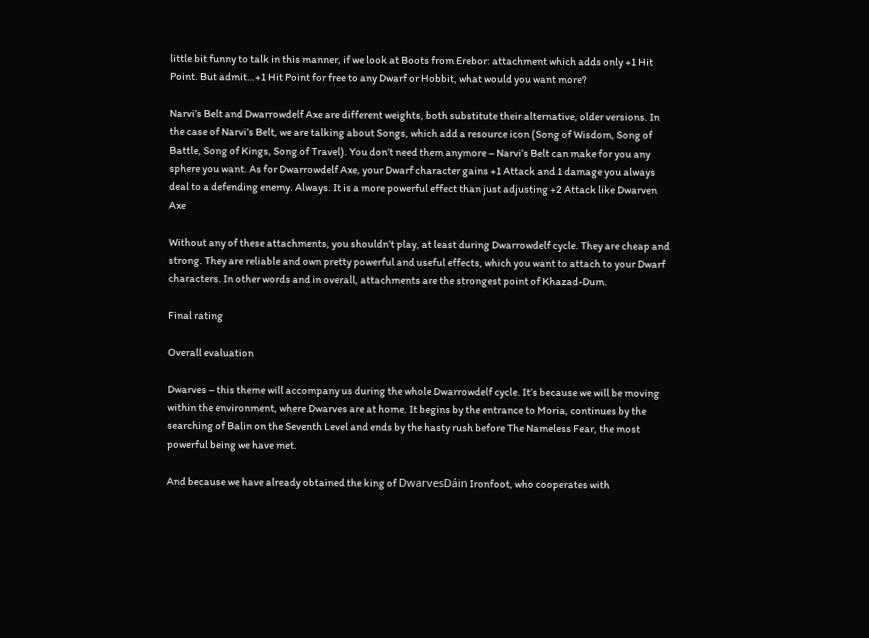little bit funny to talk in this manner, if we look at Boots from Erebor: attachment which adds only +1 Hit Point. But admit…+1 Hit Point for free to any Dwarf or Hobbit, what would you want more?

Narvi’s Belt and Dwarrowdelf Axe are different weights, both substitute their alternative, older versions. In the case of Narvi’s Belt, we are talking about Songs, which add a resource icon (Song of Wisdom, Song of Battle, Song of Kings, Song of Travel). You don’t need them anymore – Narvi’s Belt can make for you any sphere you want. As for Dwarrowdelf Axe, your Dwarf character gains +1 Attack and 1 damage you always deal to a defending enemy. Always. It is a more powerful effect than just adjusting +2 Attack like Dwarven Axe

Without any of these attachments, you shouldn’t play, at least during Dwarrowdelf cycle. They are cheap and strong. They are reliable and own pretty powerful and useful effects, which you want to attach to your Dwarf characters. In other words and in overall, attachments are the strongest point of Khazad-Dum.

Final rating

Overall evaluation

Dwarves – this theme will accompany us during the whole Dwarrowdelf cycle. It’s because we will be moving within the environment, where Dwarves are at home. It begins by the entrance to Moria, continues by the searching of Balin on the Seventh Level and ends by the hasty rush before The Nameless Fear, the most powerful being we have met.

And because we have already obtained the king of DwarvesDáin Ironfoot, who cooperates with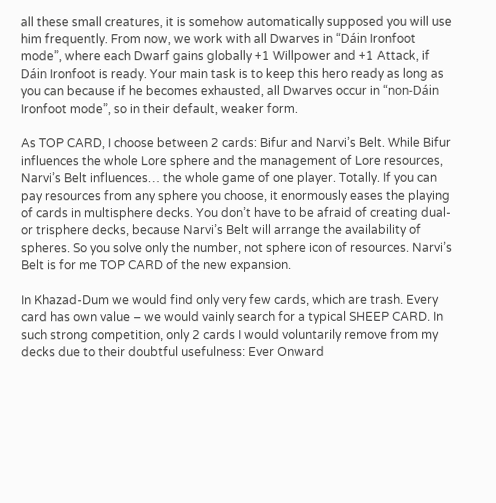all these small creatures, it is somehow automatically supposed you will use him frequently. From now, we work with all Dwarves in “Dáin Ironfoot mode”, where each Dwarf gains globally +1 Willpower and +1 Attack, if Dáin Ironfoot is ready. Your main task is to keep this hero ready as long as you can because if he becomes exhausted, all Dwarves occur in “non-Dáin Ironfoot mode”, so in their default, weaker form.

As TOP CARD, I choose between 2 cards: Bifur and Narvi’s Belt. While Bifur influences the whole Lore sphere and the management of Lore resources, Narvi’s Belt influences… the whole game of one player. Totally. If you can pay resources from any sphere you choose, it enormously eases the playing of cards in multisphere decks. You don’t have to be afraid of creating dual- or trisphere decks, because Narvi’s Belt will arrange the availability of spheres. So you solve only the number, not sphere icon of resources. Narvi’s Belt is for me TOP CARD of the new expansion.

In Khazad-Dum we would find only very few cards, which are trash. Every card has own value – we would vainly search for a typical SHEEP CARD. In such strong competition, only 2 cards I would voluntarily remove from my decks due to their doubtful usefulness: Ever Onward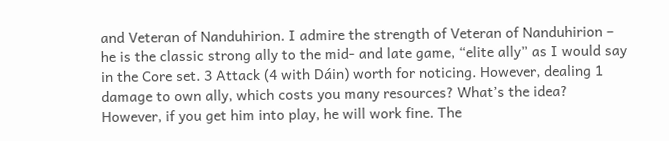and Veteran of Nanduhirion. I admire the strength of Veteran of Nanduhirion – he is the classic strong ally to the mid- and late game, “elite ally” as I would say in the Core set. 3 Attack (4 with Dáin) worth for noticing. However, dealing 1 damage to own ally, which costs you many resources? What’s the idea? However, if you get him into play, he will work fine. The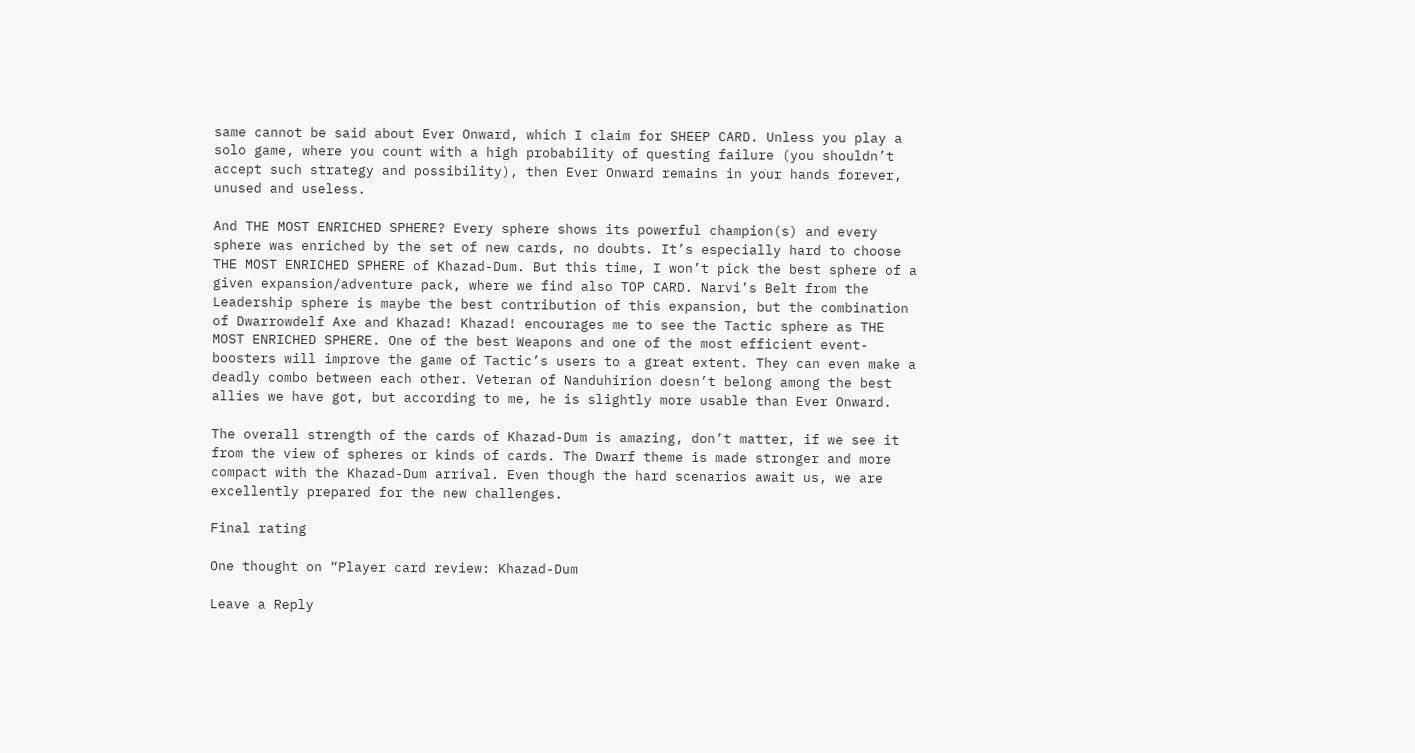same cannot be said about Ever Onward, which I claim for SHEEP CARD. Unless you play a solo game, where you count with a high probability of questing failure (you shouldn’t accept such strategy and possibility), then Ever Onward remains in your hands forever, unused and useless.

And THE MOST ENRICHED SPHERE? Every sphere shows its powerful champion(s) and every sphere was enriched by the set of new cards, no doubts. It’s especially hard to choose THE MOST ENRICHED SPHERE of Khazad-Dum. But this time, I won’t pick the best sphere of a given expansion/adventure pack, where we find also TOP CARD. Narvi’s Belt from the Leadership sphere is maybe the best contribution of this expansion, but the combination of Dwarrowdelf Axe and Khazad! Khazad! encourages me to see the Tactic sphere as THE MOST ENRICHED SPHERE. One of the best Weapons and one of the most efficient event-boosters will improve the game of Tactic’s users to a great extent. They can even make a deadly combo between each other. Veteran of Nanduhirion doesn’t belong among the best allies we have got, but according to me, he is slightly more usable than Ever Onward.

The overall strength of the cards of Khazad-Dum is amazing, don’t matter, if we see it from the view of spheres or kinds of cards. The Dwarf theme is made stronger and more compact with the Khazad-Dum arrival. Even though the hard scenarios await us, we are excellently prepared for the new challenges.

Final rating

One thought on “Player card review: Khazad-Dum

Leave a Reply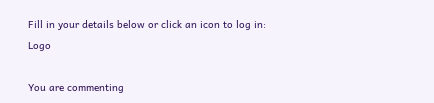Fill in your details below or click an icon to log in: Logo

You are commenting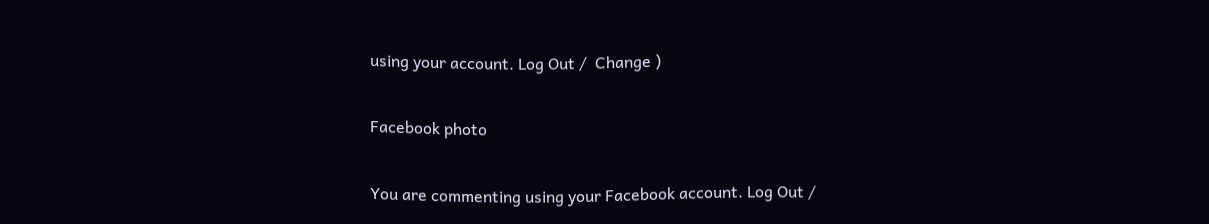using your account. Log Out /  Change )

Facebook photo

You are commenting using your Facebook account. Log Out /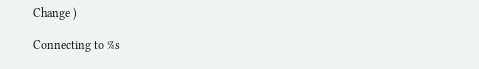Change )

Connecting to %s